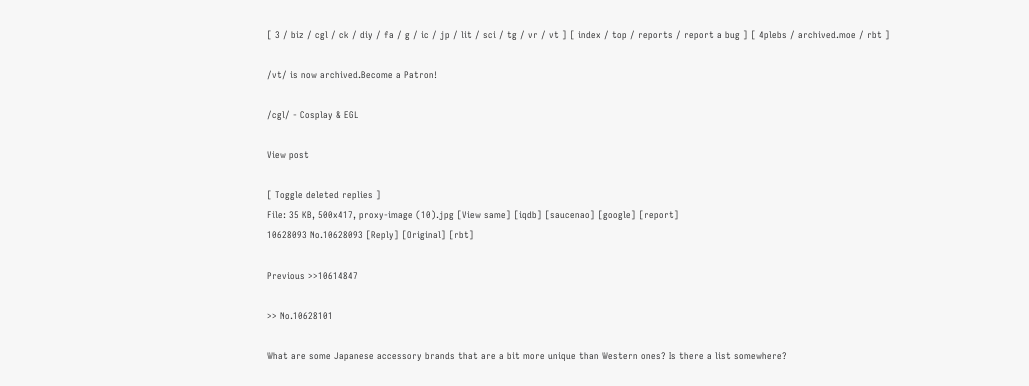[ 3 / biz / cgl / ck / diy / fa / g / ic / jp / lit / sci / tg / vr / vt ] [ index / top / reports / report a bug ] [ 4plebs / archived.moe / rbt ]

/vt/ is now archived.Become a Patron!

/cgl/ - Cosplay & EGL

View post

[ Toggle deleted replies ]
File: 35 KB, 500x417, proxy-image (10).jpg [View same] [iqdb] [saucenao] [google] [report]
10628093 No.10628093 [Reply] [Original] [rbt]

Previous >>10614847

>> No.10628101

What are some Japanese accessory brands that are a bit more unique than Western ones? Is there a list somewhere?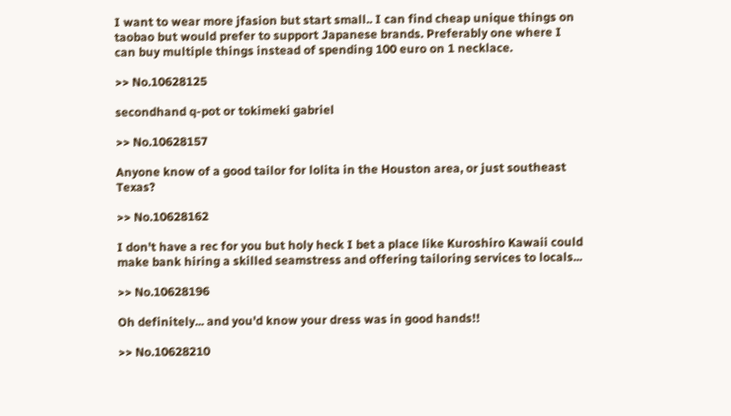I want to wear more jfasion but start small.. I can find cheap unique things on taobao but would prefer to support Japanese brands. Preferably one where I can buy multiple things instead of spending 100 euro on 1 necklace.

>> No.10628125

secondhand q-pot or tokimeki gabriel

>> No.10628157

Anyone know of a good tailor for lolita in the Houston area, or just southeast Texas?

>> No.10628162

I don't have a rec for you but holy heck I bet a place like Kuroshiro Kawaii could make bank hiring a skilled seamstress and offering tailoring services to locals...

>> No.10628196

Oh definitely... and you'd know your dress was in good hands!!

>> No.10628210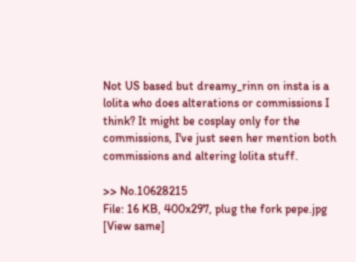Not US based but dreamy_rinn on insta is a lolita who does alterations or commissions I think? It might be cosplay only for the commissions, I've just seen her mention both commissions and altering lolita stuff.

>> No.10628215
File: 16 KB, 400x297, plug the fork pepe.jpg [View same]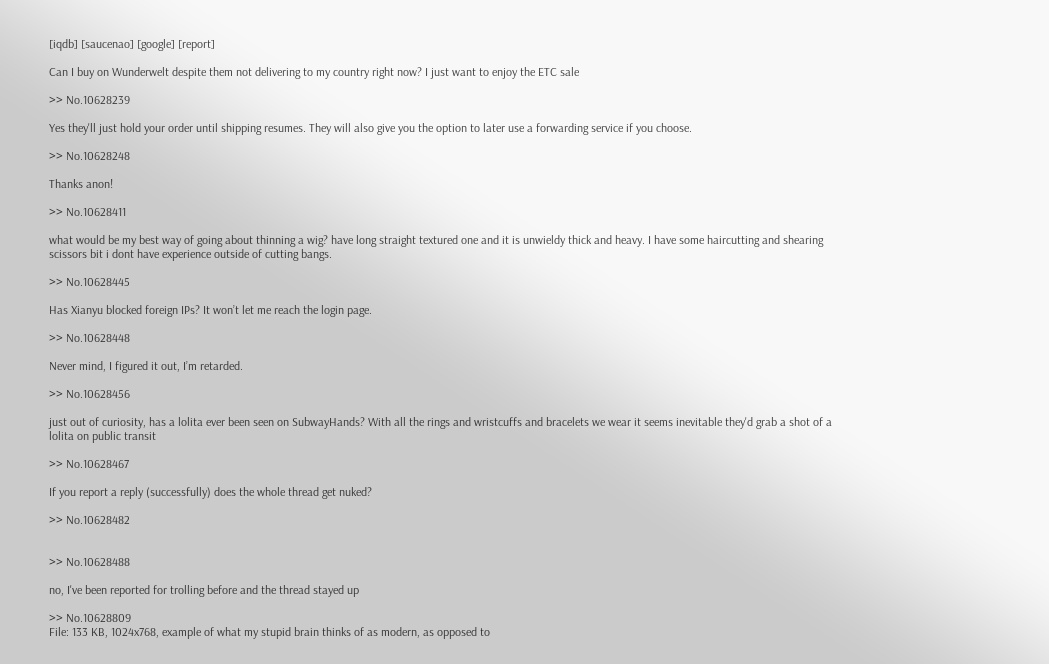[iqdb] [saucenao] [google] [report]

Can I buy on Wunderwelt despite them not delivering to my country right now? I just want to enjoy the ETC sale

>> No.10628239

Yes they'll just hold your order until shipping resumes. They will also give you the option to later use a forwarding service if you choose.

>> No.10628248

Thanks anon!

>> No.10628411

what would be my best way of going about thinning a wig? have long straight textured one and it is unwieldy thick and heavy. I have some haircutting and shearing scissors bit i dont have experience outside of cutting bangs.

>> No.10628445

Has Xianyu blocked foreign IPs? It won’t let me reach the login page.

>> No.10628448

Never mind, I figured it out, I’m retarded.

>> No.10628456

just out of curiosity, has a lolita ever been seen on SubwayHands? With all the rings and wristcuffs and bracelets we wear it seems inevitable they'd grab a shot of a lolita on public transit

>> No.10628467

If you report a reply (successfully) does the whole thread get nuked?

>> No.10628482


>> No.10628488

no, I've been reported for trolling before and the thread stayed up

>> No.10628809
File: 133 KB, 1024x768, example of what my stupid brain thinks of as modern, as opposed to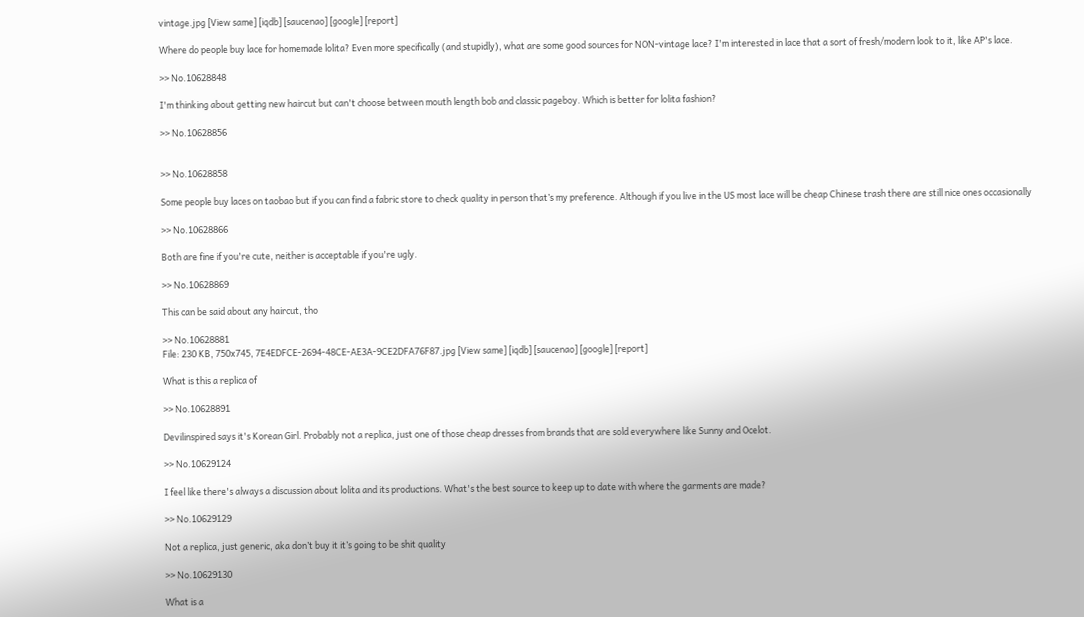vintage.jpg [View same] [iqdb] [saucenao] [google] [report]

Where do people buy lace for homemade lolita? Even more specifically (and stupidly), what are some good sources for NON-vintage lace? I'm interested in lace that a sort of fresh/modern look to it, like AP's lace.

>> No.10628848

I'm thinking about getting new haircut but can't choose between mouth length bob and classic pageboy. Which is better for lolita fashion?

>> No.10628856


>> No.10628858

Some people buy laces on taobao but if you can find a fabric store to check quality in person that’s my preference. Although if you live in the US most lace will be cheap Chinese trash there are still nice ones occasionally

>> No.10628866

Both are fine if you're cute, neither is acceptable if you're ugly.

>> No.10628869

This can be said about any haircut, tho

>> No.10628881
File: 230 KB, 750x745, 7E4EDFCE-2694-48CE-AE3A-9CE2DFA76F87.jpg [View same] [iqdb] [saucenao] [google] [report]

What is this a replica of

>> No.10628891

Devilinspired says it's Korean Girl. Probably not a replica, just one of those cheap dresses from brands that are sold everywhere like Sunny and Ocelot.

>> No.10629124

I feel like there's always a discussion about lolita and its productions. What's the best source to keep up to date with where the garments are made?

>> No.10629129

Not a replica, just generic, aka don’t buy it it’s going to be shit quality

>> No.10629130

What is a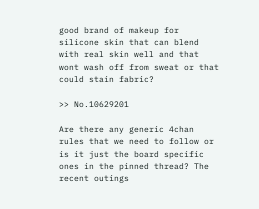good brand of makeup for silicone skin that can blend with real skin well and that wont wash off from sweat or that could stain fabric?

>> No.10629201

Are there any generic 4chan rules that we need to follow or is it just the board specific ones in the pinned thread? The recent outings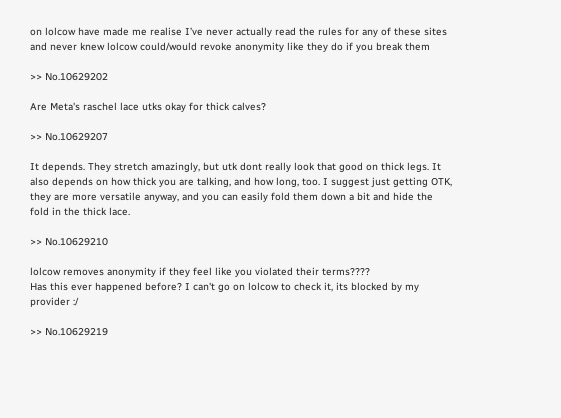on lolcow have made me realise I’ve never actually read the rules for any of these sites and never knew lolcow could/would revoke anonymity like they do if you break them

>> No.10629202

Are Meta's raschel lace utks okay for thick calves?

>> No.10629207

It depends. They stretch amazingly, but utk dont really look that good on thick legs. It also depends on how thick you are talking, and how long, too. I suggest just getting OTK, they are more versatile anyway, and you can easily fold them down a bit and hide the fold in the thick lace.

>> No.10629210

lolcow removes anonymity if they feel like you violated their terms????
Has this ever happened before? I can't go on lolcow to check it, its blocked by my provider :/

>> No.10629219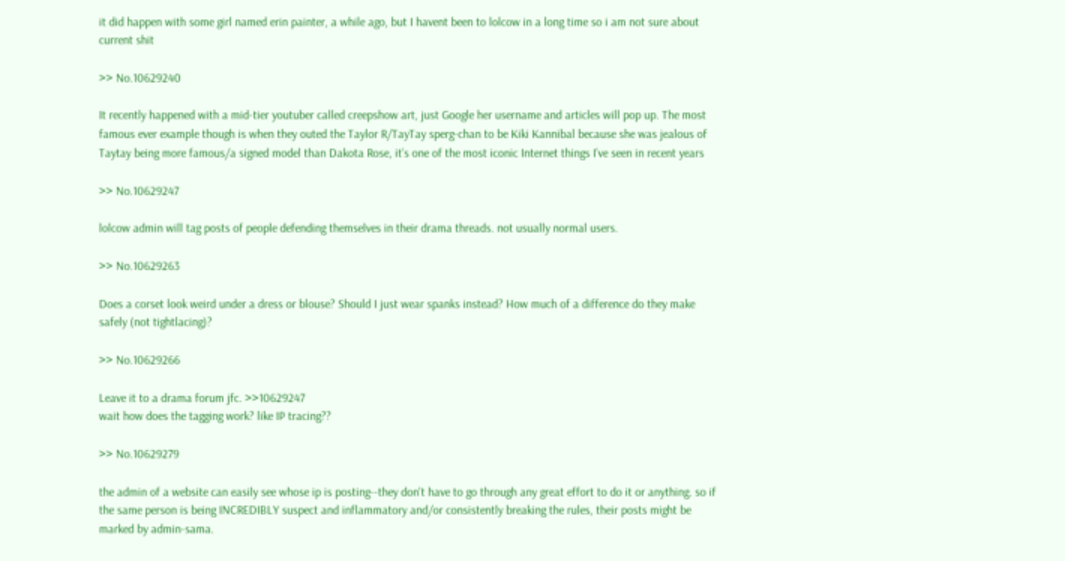it did happen with some girl named erin painter, a while ago, but I havent been to lolcow in a long time so i am not sure about current shit

>> No.10629240

It recently happened with a mid-tier youtuber called creepshow art, just Google her username and articles will pop up. The most famous ever example though is when they outed the Taylor R/TayTay sperg-chan to be Kiki Kannibal because she was jealous of Taytay being more famous/a signed model than Dakota Rose, it’s one of the most iconic Internet things I’ve seen in recent years

>> No.10629247

lolcow admin will tag posts of people defending themselves in their drama threads. not usually normal users.

>> No.10629263

Does a corset look weird under a dress or blouse? Should I just wear spanks instead? How much of a difference do they make safely (not tightlacing)?

>> No.10629266

Leave it to a drama forum jfc. >>10629247
wait how does the tagging work? like IP tracing??

>> No.10629279

the admin of a website can easily see whose ip is posting--they don't have to go through any great effort to do it or anything. so if the same person is being INCREDIBLY suspect and inflammatory and/or consistently breaking the rules, their posts might be marked by admin-sama.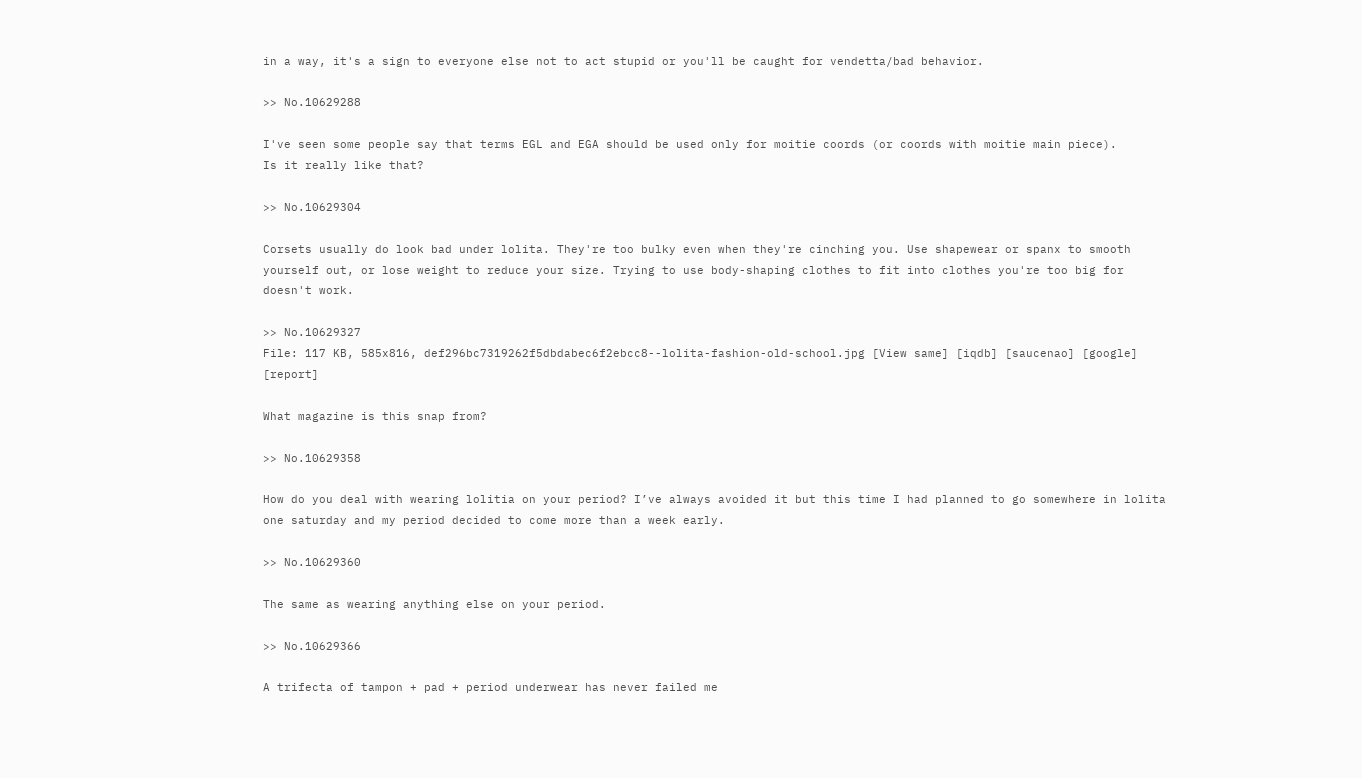in a way, it's a sign to everyone else not to act stupid or you'll be caught for vendetta/bad behavior.

>> No.10629288

I've seen some people say that terms EGL and EGA should be used only for moitie coords (or coords with moitie main piece).
Is it really like that?

>> No.10629304

Corsets usually do look bad under lolita. They're too bulky even when they're cinching you. Use shapewear or spanx to smooth yourself out, or lose weight to reduce your size. Trying to use body-shaping clothes to fit into clothes you're too big for doesn't work.

>> No.10629327
File: 117 KB, 585x816, def296bc7319262f5dbdabec6f2ebcc8--lolita-fashion-old-school.jpg [View same] [iqdb] [saucenao] [google] [report]

What magazine is this snap from?

>> No.10629358

How do you deal with wearing lolitia on your period? I’ve always avoided it but this time I had planned to go somewhere in lolita one saturday and my period decided to come more than a week early.

>> No.10629360

The same as wearing anything else on your period.

>> No.10629366

A trifecta of tampon + pad + period underwear has never failed me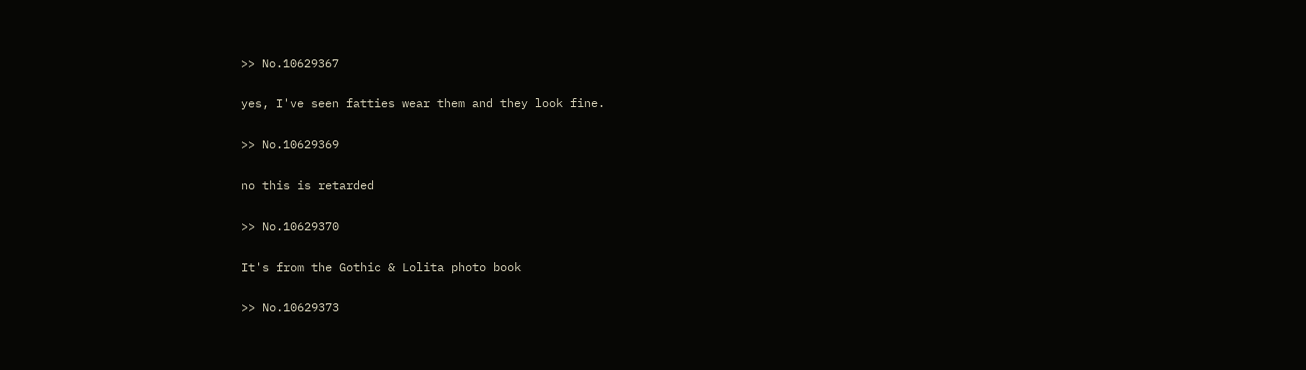>> No.10629367

yes, I've seen fatties wear them and they look fine.

>> No.10629369

no this is retarded

>> No.10629370

It's from the Gothic & Lolita photo book

>> No.10629373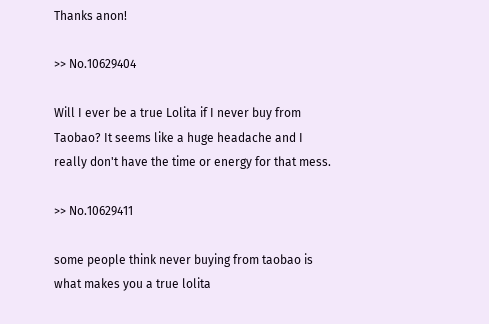Thanks anon!

>> No.10629404

Will I ever be a true Lolita if I never buy from Taobao? It seems like a huge headache and I really don't have the time or energy for that mess.

>> No.10629411

some people think never buying from taobao is what makes you a true lolita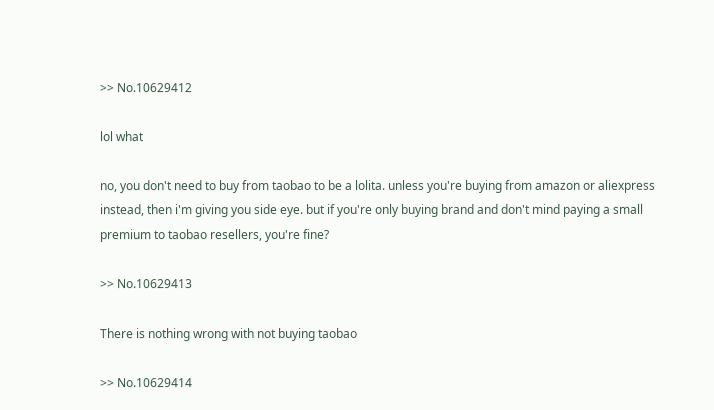>> No.10629412

lol what

no, you don't need to buy from taobao to be a lolita. unless you're buying from amazon or aliexpress instead, then i'm giving you side eye. but if you're only buying brand and don't mind paying a small premium to taobao resellers, you're fine?

>> No.10629413

There is nothing wrong with not buying taobao

>> No.10629414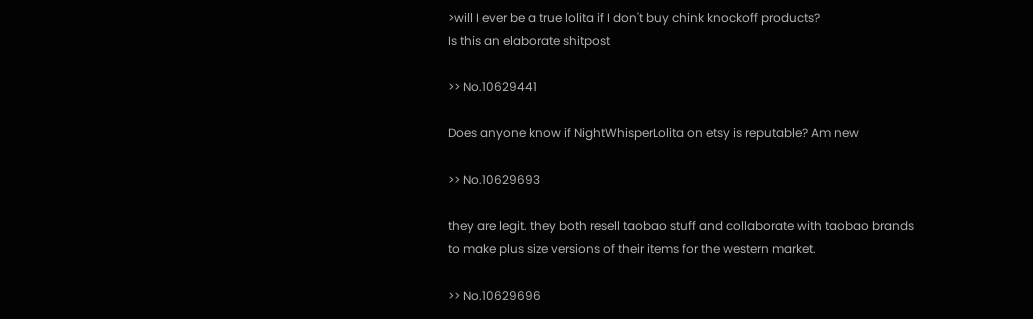>will I ever be a true lolita if I don't buy chink knockoff products?
Is this an elaborate shitpost

>> No.10629441

Does anyone know if NightWhisperLolita on etsy is reputable? Am new

>> No.10629693

they are legit. they both resell taobao stuff and collaborate with taobao brands to make plus size versions of their items for the western market.

>> No.10629696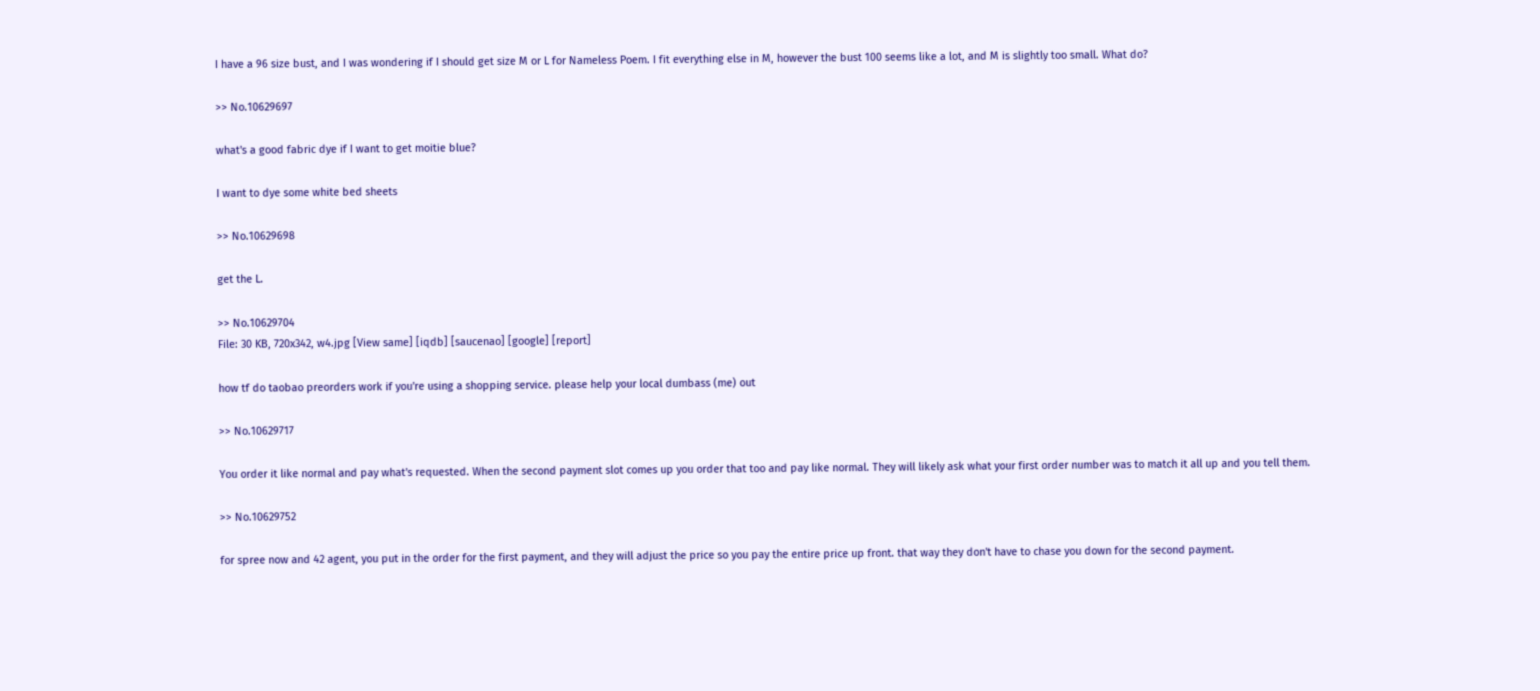I have a 96 size bust, and I was wondering if I should get size M or L for Nameless Poem. I fit everything else in M, however the bust 100 seems like a lot, and M is slightly too small. What do?

>> No.10629697

what's a good fabric dye if I want to get moitie blue?

I want to dye some white bed sheets

>> No.10629698

get the L.

>> No.10629704
File: 30 KB, 720x342, w4.jpg [View same] [iqdb] [saucenao] [google] [report]

how tf do taobao preorders work if you're using a shopping service. please help your local dumbass (me) out

>> No.10629717

You order it like normal and pay what's requested. When the second payment slot comes up you order that too and pay like normal. They will likely ask what your first order number was to match it all up and you tell them.

>> No.10629752

for spree now and 42 agent, you put in the order for the first payment, and they will adjust the price so you pay the entire price up front. that way they don't have to chase you down for the second payment.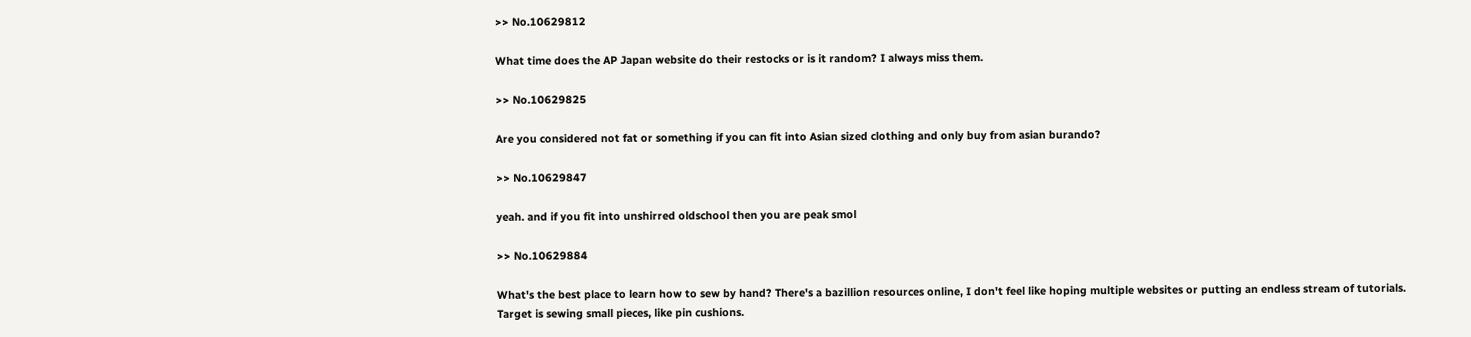>> No.10629812

What time does the AP Japan website do their restocks or is it random? I always miss them.

>> No.10629825

Are you considered not fat or something if you can fit into Asian sized clothing and only buy from asian burando?

>> No.10629847

yeah. and if you fit into unshirred oldschool then you are peak smol

>> No.10629884

What's the best place to learn how to sew by hand? There's a bazillion resources online, I don't feel like hoping multiple websites or putting an endless stream of tutorials. Target is sewing small pieces, like pin cushions.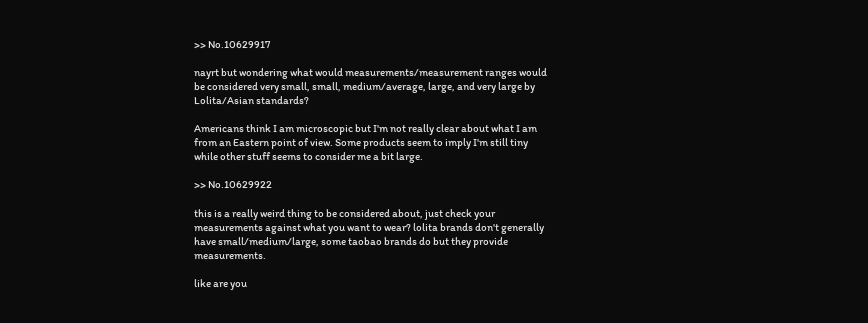>> No.10629917

nayrt but wondering what would measurements/measurement ranges would be considered very small, small, medium/average, large, and very large by Lolita/Asian standards?

Americans think I am microscopic but I'm not really clear about what I am from an Eastern point of view. Some products seem to imply I'm still tiny while other stuff seems to consider me a bit large.

>> No.10629922

this is a really weird thing to be considered about, just check your measurements against what you want to wear? lolita brands don't generally have small/medium/large, some taobao brands do but they provide measurements.

like are you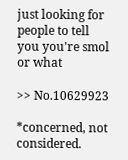just looking for people to tell you you're smol or what

>> No.10629923

*concerned, not considered.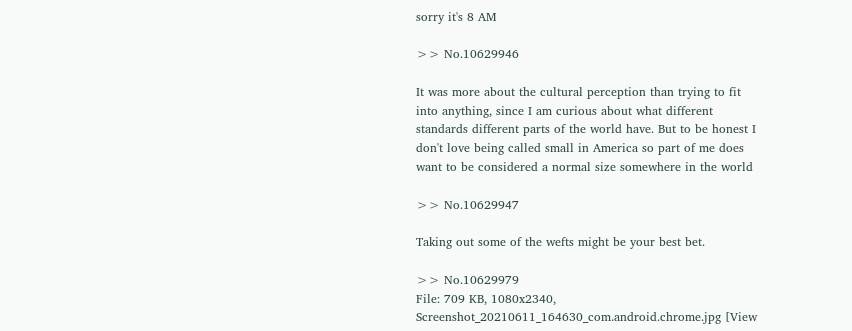sorry it's 8 AM

>> No.10629946

It was more about the cultural perception than trying to fit into anything, since I am curious about what different standards different parts of the world have. But to be honest I don't love being called small in America so part of me does want to be considered a normal size somewhere in the world

>> No.10629947

Taking out some of the wefts might be your best bet.

>> No.10629979
File: 709 KB, 1080x2340, Screenshot_20210611_164630_com.android.chrome.jpg [View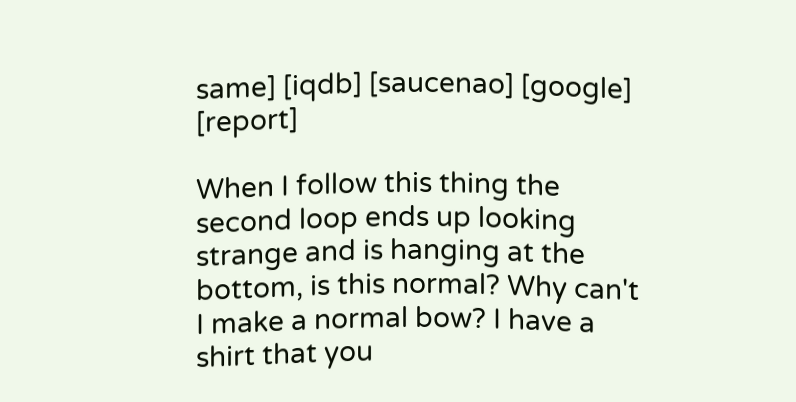same] [iqdb] [saucenao] [google] [report]

When I follow this thing the second loop ends up looking strange and is hanging at the bottom, is this normal? Why can't I make a normal bow? I have a shirt that you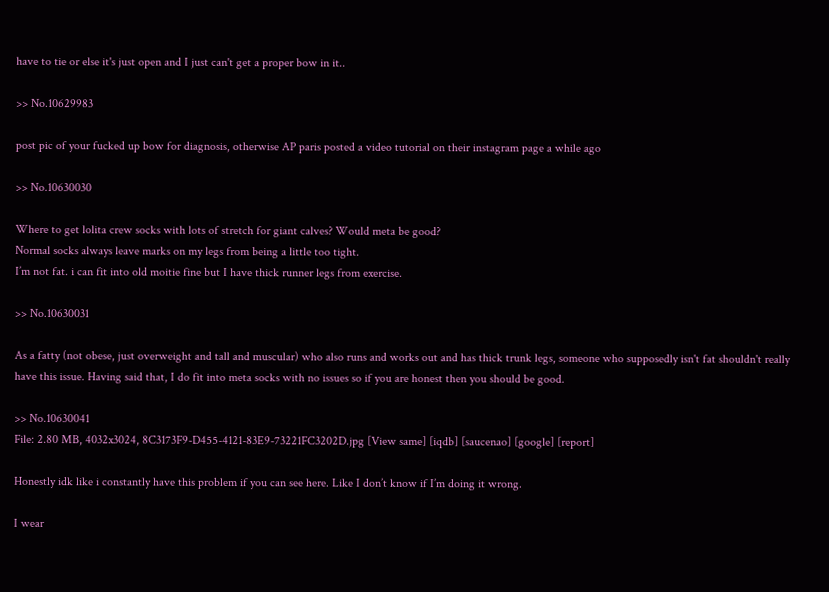have to tie or else it's just open and I just can't get a proper bow in it..

>> No.10629983

post pic of your fucked up bow for diagnosis, otherwise AP paris posted a video tutorial on their instagram page a while ago

>> No.10630030

Where to get lolita crew socks with lots of stretch for giant calves? Would meta be good?
Normal socks always leave marks on my legs from being a little too tight.
I’m not fat. i can fit into old moitie fine but I have thick runner legs from exercise.

>> No.10630031

As a fatty (not obese, just overweight and tall and muscular) who also runs and works out and has thick trunk legs, someone who supposedly isn't fat shouldn't really have this issue. Having said that, I do fit into meta socks with no issues so if you are honest then you should be good.

>> No.10630041
File: 2.80 MB, 4032x3024, 8C3173F9-D455-4121-83E9-73221FC3202D.jpg [View same] [iqdb] [saucenao] [google] [report]

Honestly idk like i constantly have this problem if you can see here. Like I don’t know if I’m doing it wrong.

I wear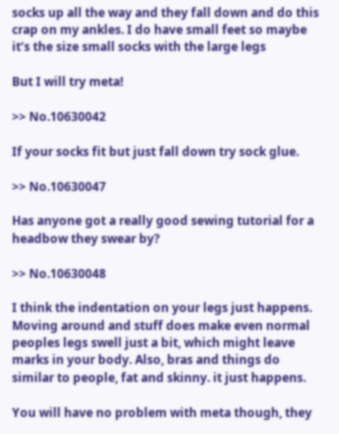socks up all the way and they fall down and do this crap on my ankles. I do have small feet so maybe it’s the size small socks with the large legs

But I will try meta!

>> No.10630042

If your socks fit but just fall down try sock glue.

>> No.10630047

Has anyone got a really good sewing tutorial for a headbow they swear by?

>> No.10630048

I think the indentation on your legs just happens. Moving around and stuff does make even normal peoples legs swell just a bit, which might leave marks in your body. Also, bras and things do similar to people, fat and skinny. it just happens.

You will have no problem with meta though, they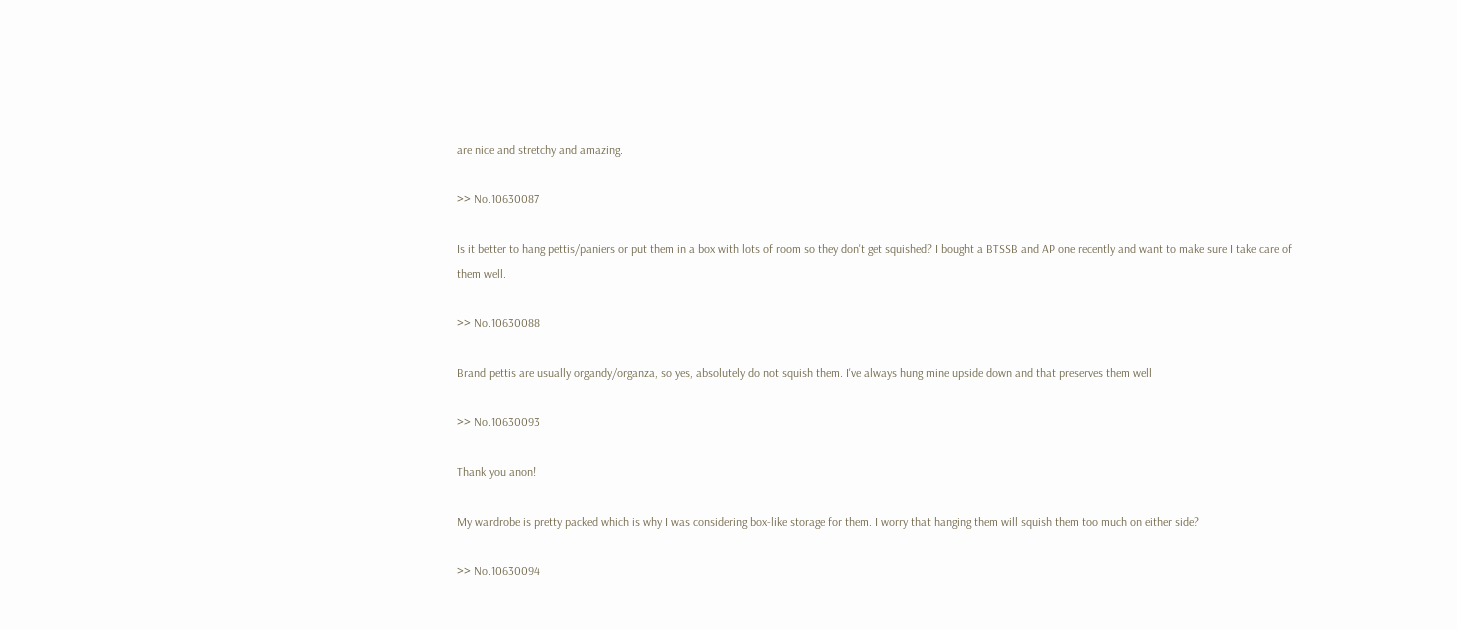are nice and stretchy and amazing.

>> No.10630087

Is it better to hang pettis/paniers or put them in a box with lots of room so they don't get squished? I bought a BTSSB and AP one recently and want to make sure I take care of them well.

>> No.10630088

Brand pettis are usually organdy/organza, so yes, absolutely do not squish them. I've always hung mine upside down and that preserves them well

>> No.10630093

Thank you anon!

My wardrobe is pretty packed which is why I was considering box-like storage for them. I worry that hanging them will squish them too much on either side?

>> No.10630094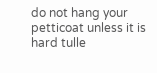do not hang your petticoat unless it is hard tulle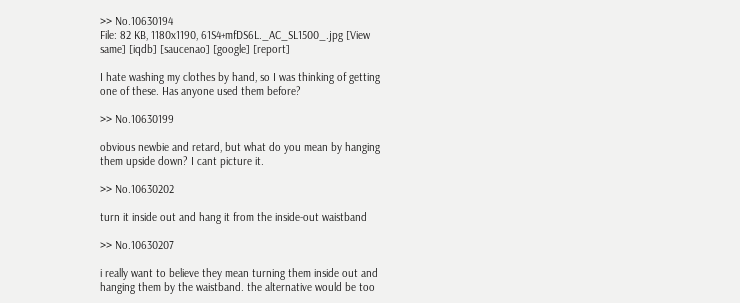>> No.10630194
File: 82 KB, 1180x1190, 61S4+mfDS6L._AC_SL1500_.jpg [View same] [iqdb] [saucenao] [google] [report]

I hate washing my clothes by hand, so I was thinking of getting one of these. Has anyone used them before?

>> No.10630199

obvious newbie and retard, but what do you mean by hanging them upside down? I cant picture it.

>> No.10630202

turn it inside out and hang it from the inside-out waistband

>> No.10630207

i really want to believe they mean turning them inside out and hanging them by the waistband. the alternative would be too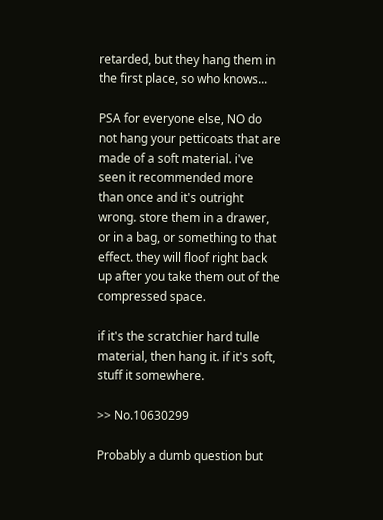retarded, but they hang them in the first place, so who knows...

PSA for everyone else, NO do not hang your petticoats that are made of a soft material. i've seen it recommended more than once and it's outright wrong. store them in a drawer, or in a bag, or something to that effect. they will floof right back up after you take them out of the compressed space.

if it's the scratchier hard tulle material, then hang it. if it's soft, stuff it somewhere.

>> No.10630299

Probably a dumb question but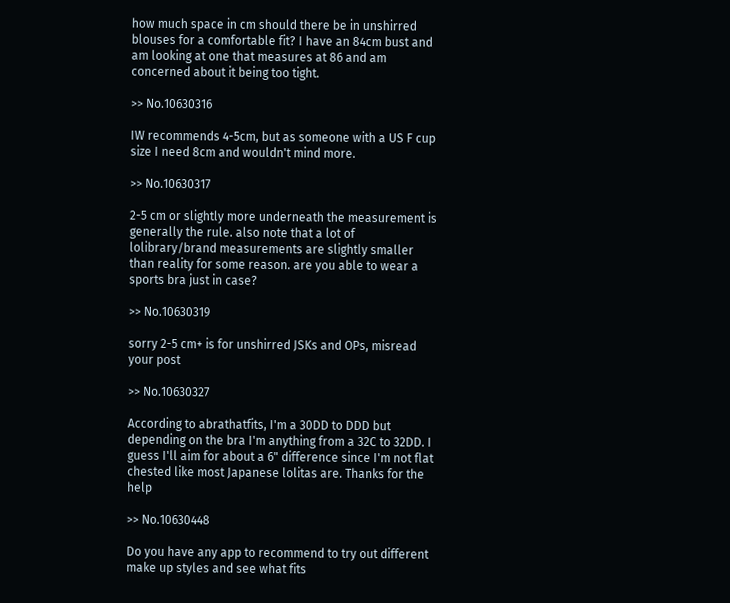how much space in cm should there be in unshirred blouses for a comfortable fit? I have an 84cm bust and am looking at one that measures at 86 and am concerned about it being too tight.

>> No.10630316

IW recommends 4-5cm, but as someone with a US F cup size I need 8cm and wouldn't mind more.

>> No.10630317

2-5 cm or slightly more underneath the measurement is generally the rule. also note that a lot of lolibrary/brand measurements are slightly smaller than reality for some reason. are you able to wear a sports bra just in case?

>> No.10630319

sorry 2-5 cm+ is for unshirred JSKs and OPs, misread your post

>> No.10630327

According to abrathatfits, I'm a 30DD to DDD but depending on the bra I'm anything from a 32C to 32DD. I guess I'll aim for about a 6" difference since I'm not flat chested like most Japanese lolitas are. Thanks for the help

>> No.10630448

Do you have any app to recommend to try out different make up styles and see what fits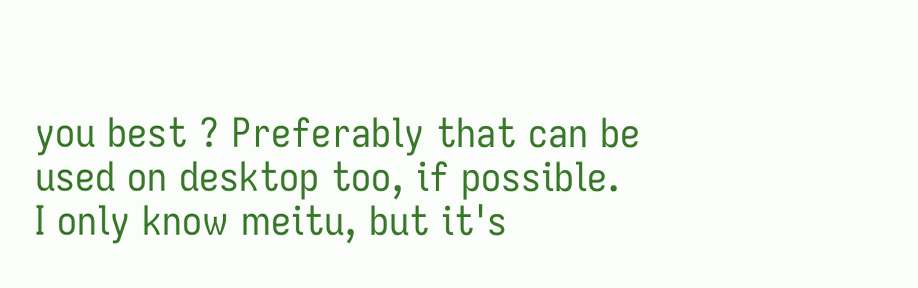you best ? Preferably that can be used on desktop too, if possible.
I only know meitu, but it's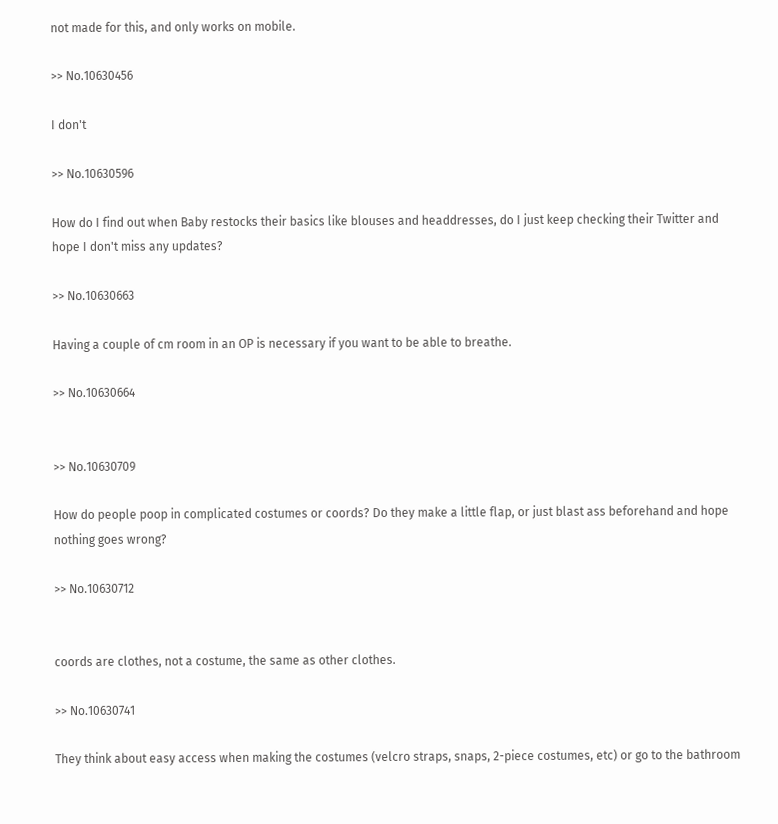not made for this, and only works on mobile.

>> No.10630456

I don't

>> No.10630596

How do I find out when Baby restocks their basics like blouses and headdresses, do I just keep checking their Twitter and hope I don't miss any updates?

>> No.10630663

Having a couple of cm room in an OP is necessary if you want to be able to breathe.

>> No.10630664


>> No.10630709

How do people poop in complicated costumes or coords? Do they make a little flap, or just blast ass beforehand and hope nothing goes wrong?

>> No.10630712


coords are clothes, not a costume, the same as other clothes.

>> No.10630741

They think about easy access when making the costumes (velcro straps, snaps, 2-piece costumes, etc) or go to the bathroom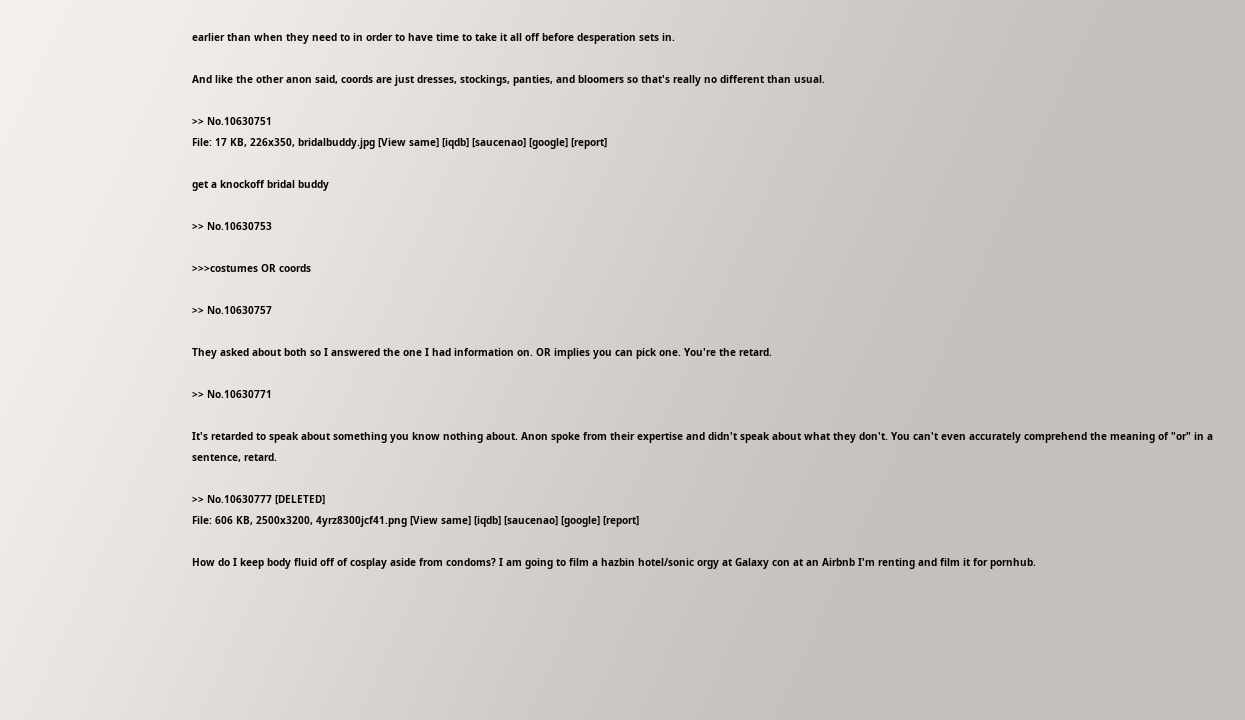earlier than when they need to in order to have time to take it all off before desperation sets in.

And like the other anon said, coords are just dresses, stockings, panties, and bloomers so that's really no different than usual.

>> No.10630751
File: 17 KB, 226x350, bridalbuddy.jpg [View same] [iqdb] [saucenao] [google] [report]

get a knockoff bridal buddy

>> No.10630753

>>>costumes OR coords

>> No.10630757

They asked about both so I answered the one I had information on. OR implies you can pick one. You're the retard.

>> No.10630771

It's retarded to speak about something you know nothing about. Anon spoke from their expertise and didn't speak about what they don't. You can't even accurately comprehend the meaning of "or" in a sentence, retard.

>> No.10630777 [DELETED]
File: 606 KB, 2500x3200, 4yrz8300jcf41.png [View same] [iqdb] [saucenao] [google] [report]

How do I keep body fluid off of cosplay aside from condoms? I am going to film a hazbin hotel/sonic orgy at Galaxy con at an Airbnb I'm renting and film it for pornhub.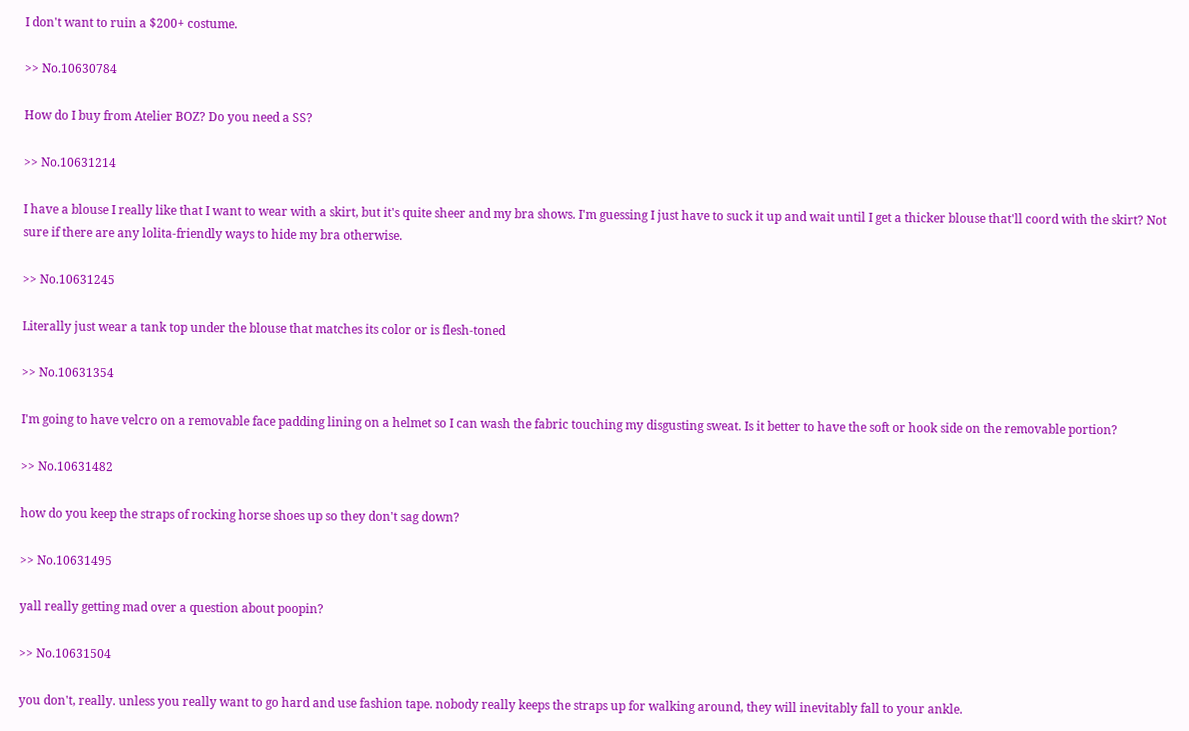I don't want to ruin a $200+ costume.

>> No.10630784

How do I buy from Atelier BOZ? Do you need a SS?

>> No.10631214

I have a blouse I really like that I want to wear with a skirt, but it's quite sheer and my bra shows. I'm guessing I just have to suck it up and wait until I get a thicker blouse that'll coord with the skirt? Not sure if there are any lolita-friendly ways to hide my bra otherwise.

>> No.10631245

Literally just wear a tank top under the blouse that matches its color or is flesh-toned

>> No.10631354

I'm going to have velcro on a removable face padding lining on a helmet so I can wash the fabric touching my disgusting sweat. Is it better to have the soft or hook side on the removable portion?

>> No.10631482

how do you keep the straps of rocking horse shoes up so they don't sag down?

>> No.10631495

yall really getting mad over a question about poopin?

>> No.10631504

you don't, really. unless you really want to go hard and use fashion tape. nobody really keeps the straps up for walking around, they will inevitably fall to your ankle.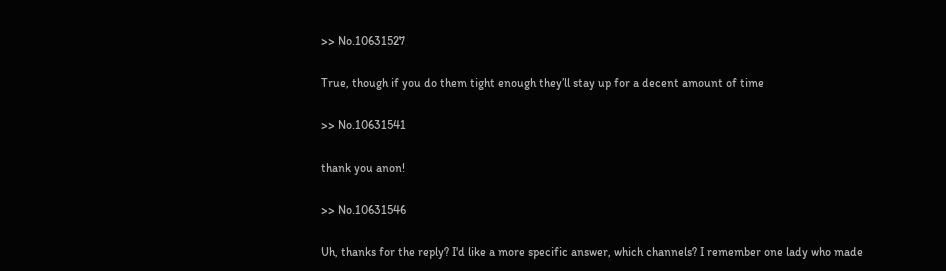>> No.10631527

True, though if you do them tight enough they’ll stay up for a decent amount of time

>> No.10631541

thank you anon!

>> No.10631546

Uh, thanks for the reply? I'd like a more specific answer, which channels? I remember one lady who made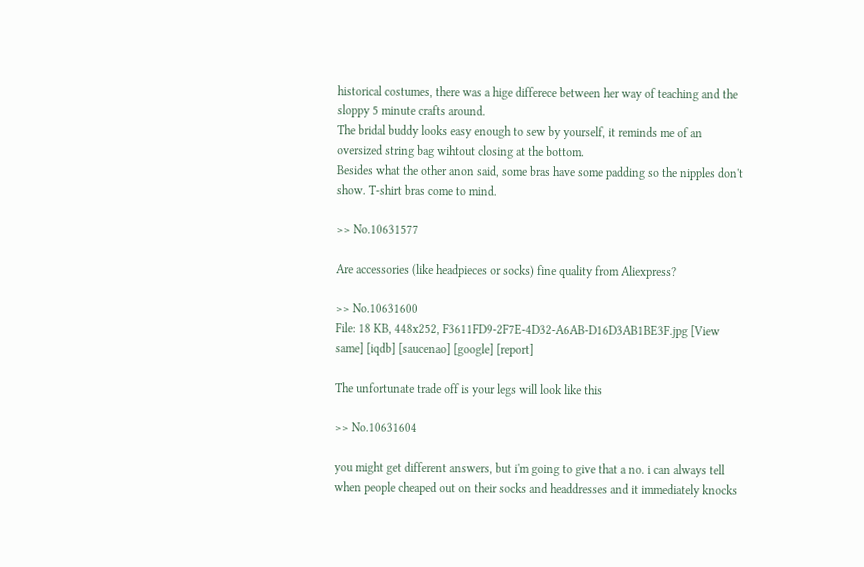historical costumes, there was a hige differece between her way of teaching and the sloppy 5 minute crafts around.
The bridal buddy looks easy enough to sew by yourself, it reminds me of an oversized string bag wihtout closing at the bottom.
Besides what the other anon said, some bras have some padding so the nipples don't show. T-shirt bras come to mind.

>> No.10631577

Are accessories (like headpieces or socks) fine quality from Aliexpress?

>> No.10631600
File: 18 KB, 448x252, F3611FD9-2F7E-4D32-A6AB-D16D3AB1BE3F.jpg [View same] [iqdb] [saucenao] [google] [report]

The unfortunate trade off is your legs will look like this

>> No.10631604

you might get different answers, but i'm going to give that a no. i can always tell when people cheaped out on their socks and headdresses and it immediately knocks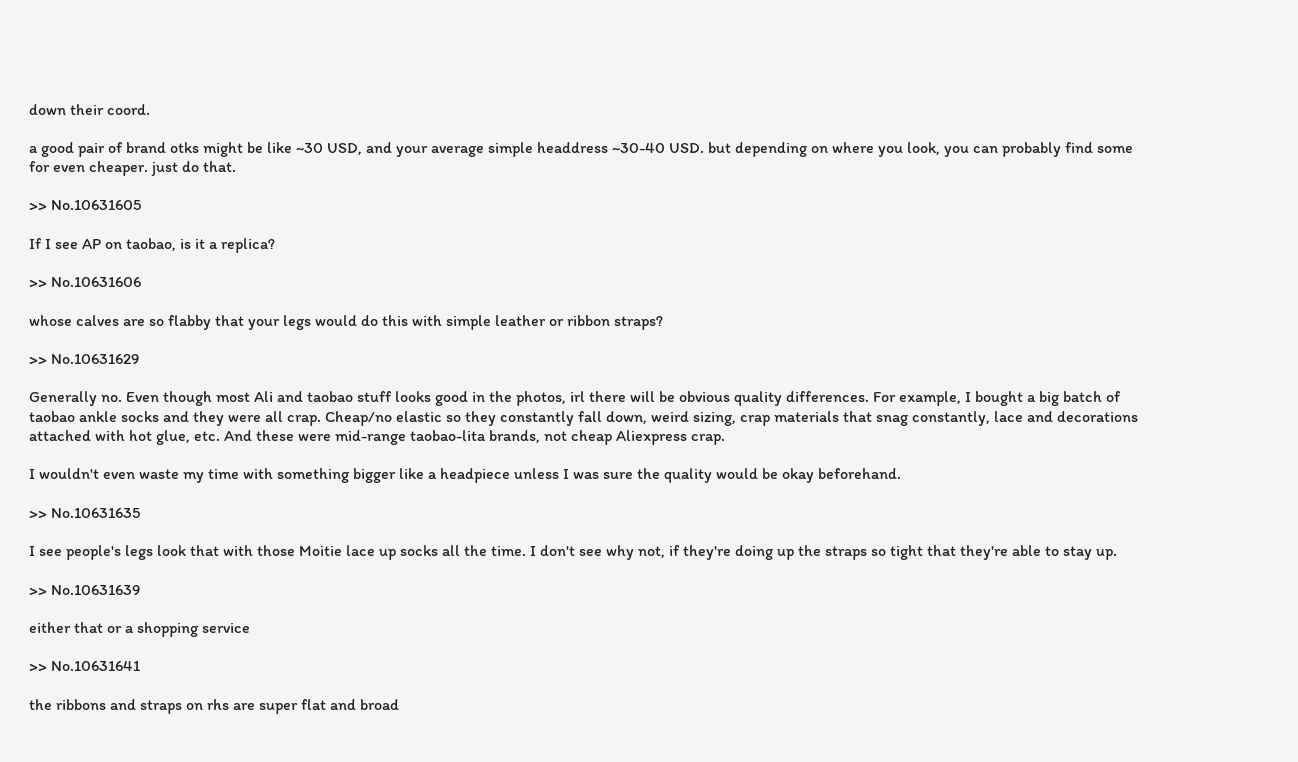down their coord.

a good pair of brand otks might be like ~30 USD, and your average simple headdress ~30-40 USD. but depending on where you look, you can probably find some for even cheaper. just do that.

>> No.10631605

If I see AP on taobao, is it a replica?

>> No.10631606

whose calves are so flabby that your legs would do this with simple leather or ribbon straps?

>> No.10631629

Generally no. Even though most Ali and taobao stuff looks good in the photos, irl there will be obvious quality differences. For example, I bought a big batch of taobao ankle socks and they were all crap. Cheap/no elastic so they constantly fall down, weird sizing, crap materials that snag constantly, lace and decorations attached with hot glue, etc. And these were mid-range taobao-lita brands, not cheap Aliexpress crap.

I wouldn't even waste my time with something bigger like a headpiece unless I was sure the quality would be okay beforehand.

>> No.10631635

I see people's legs look that with those Moitie lace up socks all the time. I don't see why not, if they're doing up the straps so tight that they're able to stay up.

>> No.10631639

either that or a shopping service

>> No.10631641

the ribbons and straps on rhs are super flat and broad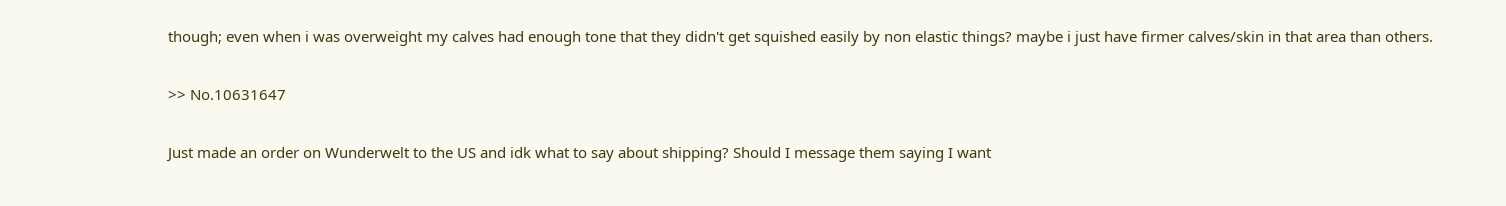though; even when i was overweight my calves had enough tone that they didn't get squished easily by non elastic things? maybe i just have firmer calves/skin in that area than others.

>> No.10631647

Just made an order on Wunderwelt to the US and idk what to say about shipping? Should I message them saying I want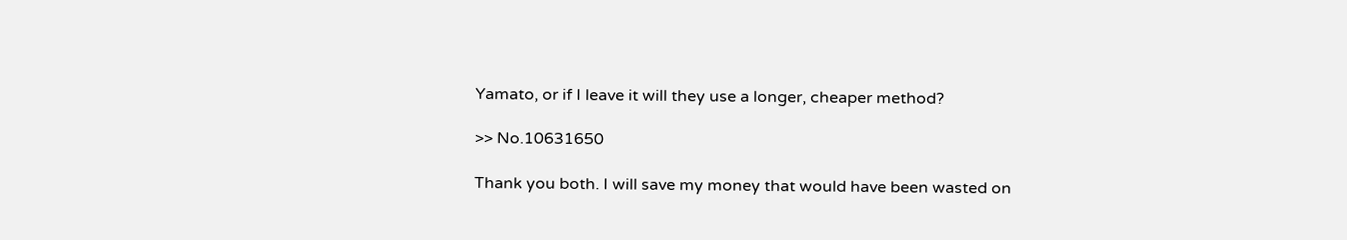Yamato, or if I leave it will they use a longer, cheaper method?

>> No.10631650

Thank you both. I will save my money that would have been wasted on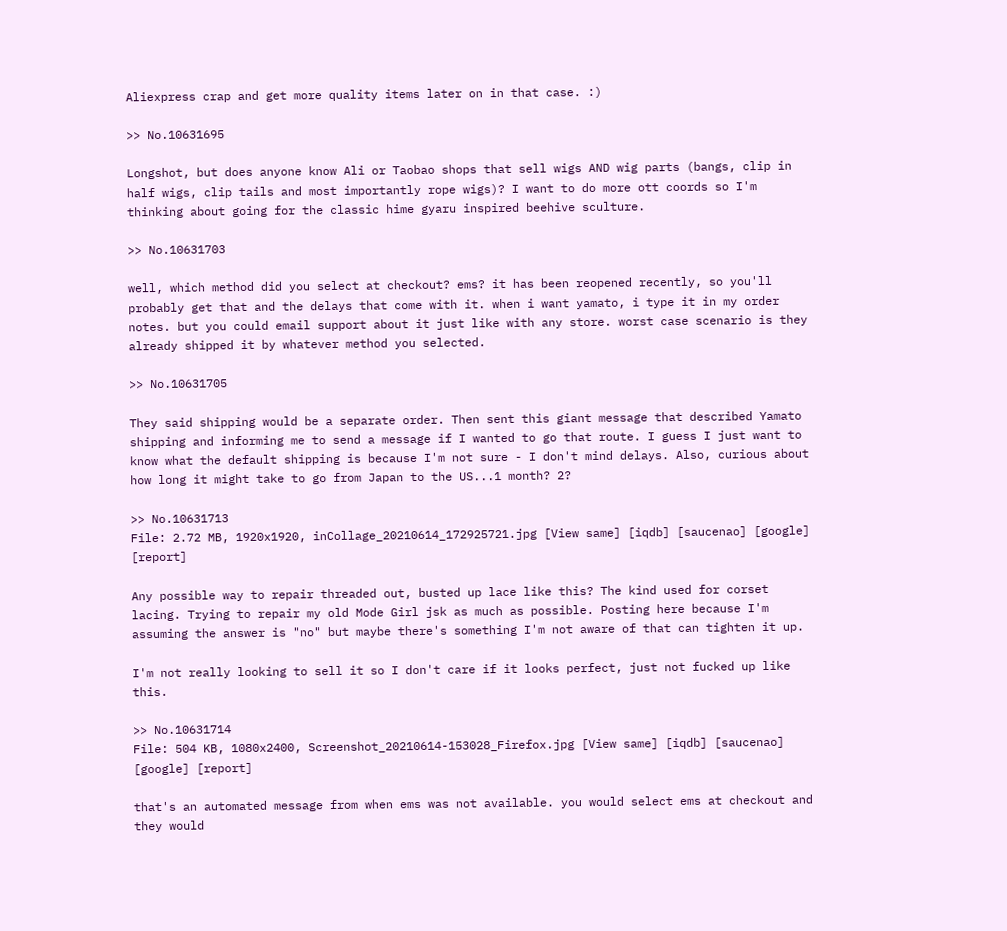Aliexpress crap and get more quality items later on in that case. :)

>> No.10631695

Longshot, but does anyone know Ali or Taobao shops that sell wigs AND wig parts (bangs, clip in half wigs, clip tails and most importantly rope wigs)? I want to do more ott coords so I'm thinking about going for the classic hime gyaru inspired beehive sculture.

>> No.10631703

well, which method did you select at checkout? ems? it has been reopened recently, so you'll probably get that and the delays that come with it. when i want yamato, i type it in my order notes. but you could email support about it just like with any store. worst case scenario is they already shipped it by whatever method you selected.

>> No.10631705

They said shipping would be a separate order. Then sent this giant message that described Yamato shipping and informing me to send a message if I wanted to go that route. I guess I just want to know what the default shipping is because I'm not sure - I don't mind delays. Also, curious about how long it might take to go from Japan to the US...1 month? 2?

>> No.10631713
File: 2.72 MB, 1920x1920, inCollage_20210614_172925721.jpg [View same] [iqdb] [saucenao] [google] [report]

Any possible way to repair threaded out, busted up lace like this? The kind used for corset lacing. Trying to repair my old Mode Girl jsk as much as possible. Posting here because I'm assuming the answer is "no" but maybe there's something I'm not aware of that can tighten it up.

I'm not really looking to sell it so I don't care if it looks perfect, just not fucked up like this.

>> No.10631714
File: 504 KB, 1080x2400, Screenshot_20210614-153028_Firefox.jpg [View same] [iqdb] [saucenao] [google] [report]

that's an automated message from when ems was not available. you would select ems at checkout and they would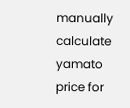manually calculate yamato price for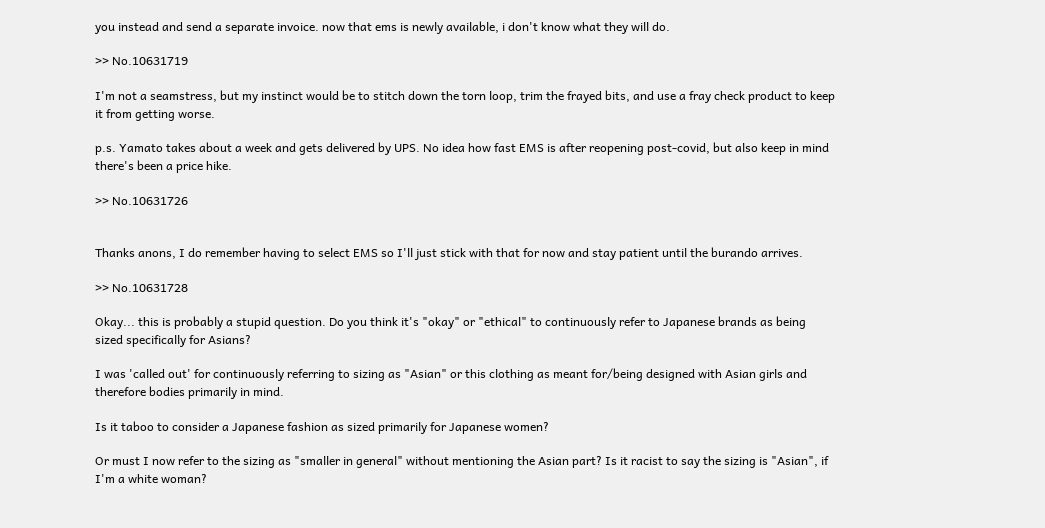you instead and send a separate invoice. now that ems is newly available, i don't know what they will do.

>> No.10631719

I'm not a seamstress, but my instinct would be to stitch down the torn loop, trim the frayed bits, and use a fray check product to keep it from getting worse.

p.s. Yamato takes about a week and gets delivered by UPS. No idea how fast EMS is after reopening post-covid, but also keep in mind there's been a price hike.

>> No.10631726


Thanks anons, I do remember having to select EMS so I'll just stick with that for now and stay patient until the burando arrives.

>> No.10631728

Okay... this is probably a stupid question. Do you think it's "okay" or "ethical" to continuously refer to Japanese brands as being sized specifically for Asians?

I was 'called out' for continuously referring to sizing as "Asian" or this clothing as meant for/being designed with Asian girls and therefore bodies primarily in mind.

Is it taboo to consider a Japanese fashion as sized primarily for Japanese women?

Or must I now refer to the sizing as "smaller in general" without mentioning the Asian part? Is it racist to say the sizing is "Asian", if I'm a white woman?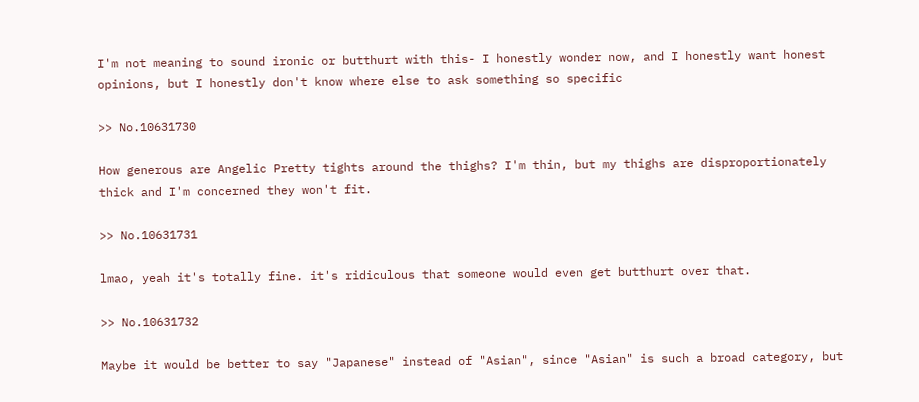I'm not meaning to sound ironic or butthurt with this- I honestly wonder now, and I honestly want honest opinions, but I honestly don't know where else to ask something so specific

>> No.10631730

How generous are Angelic Pretty tights around the thighs? I'm thin, but my thighs are disproportionately thick and I'm concerned they won't fit.

>> No.10631731

lmao, yeah it's totally fine. it's ridiculous that someone would even get butthurt over that.

>> No.10631732

Maybe it would be better to say "Japanese" instead of "Asian", since "Asian" is such a broad category, but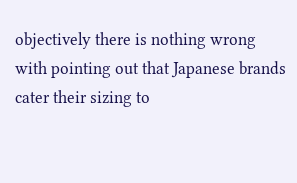objectively there is nothing wrong with pointing out that Japanese brands cater their sizing to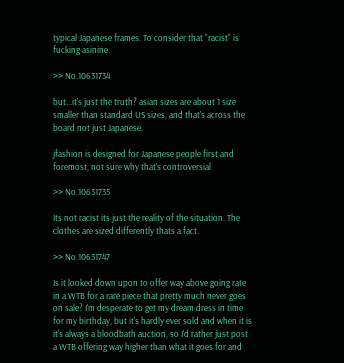typical Japanese frames. To consider that "racist" is fucking asinine.

>> No.10631734

but...it's just the truth? asian sizes are about 1 size smaller than standard US sizes, and that's across the board not just Japanese.

jfashion is designed for Japanese people first and foremost, not sure why that's controversial

>> No.10631735

Its not racist its just the reality of the situation. The clothes are sized differently thats a fact.

>> No.10631747

Is it looked down upon to offer way above going rate in a WTB for a rare piece that pretty much never goes on sale? I'm desperate to get my dream dress in time for my birthday, but it's hardly ever sold and when it is it's always a bloodbath auction, so I'd rather just post a WTB offering way higher than what it goes for and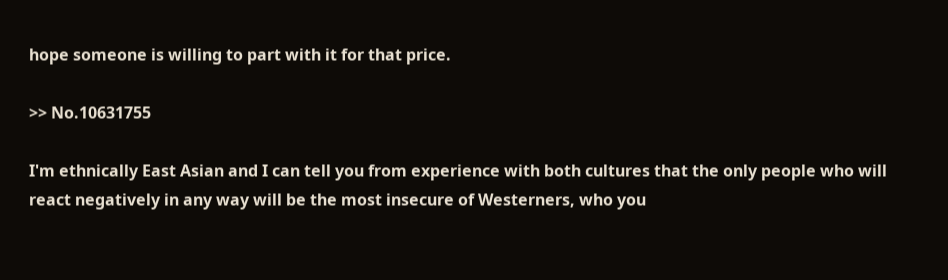hope someone is willing to part with it for that price.

>> No.10631755

I'm ethnically East Asian and I can tell you from experience with both cultures that the only people who will react negatively in any way will be the most insecure of Westerners, who you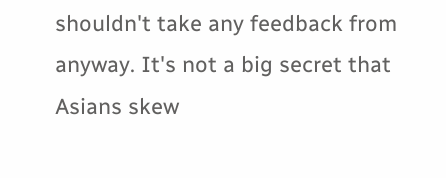shouldn't take any feedback from anyway. It's not a big secret that Asians skew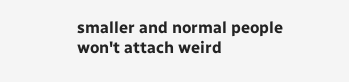smaller and normal people won't attach weird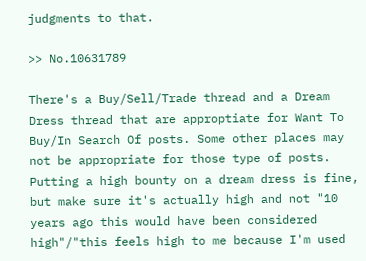judgments to that.

>> No.10631789

There's a Buy/Sell/Trade thread and a Dream Dress thread that are approptiate for Want To Buy/In Search Of posts. Some other places may not be appropriate for those type of posts. Putting a high bounty on a dream dress is fine, but make sure it's actually high and not "10 years ago this would have been considered high"/"this feels high to me because I'm used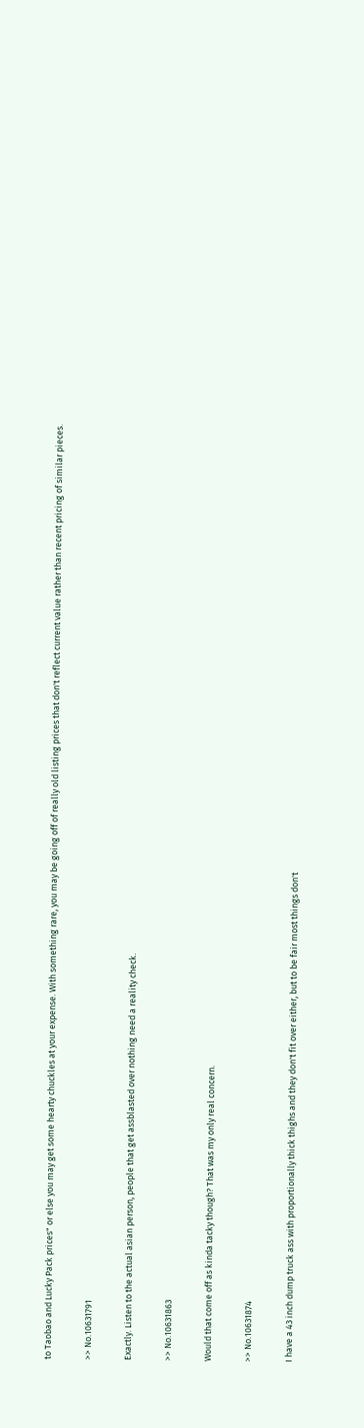to Taobao and Lucky Pack prices" or else you may get some hearty chuckles at your expense. With something rare, you may be going off of really old listing prices that don't reflect current value rather than recent pricing of similar pieces.

>> No.10631791

Exactly. Listen to the actual asian person, people that get assblasted over nothing need a reality check.

>> No.10631863

Would that come off as kinda tacky though? That was my only real concern.

>> No.10631874

I have a 43 inch dump truck ass with proportionally thick thighs and they don't fit over either, but to be fair most things don't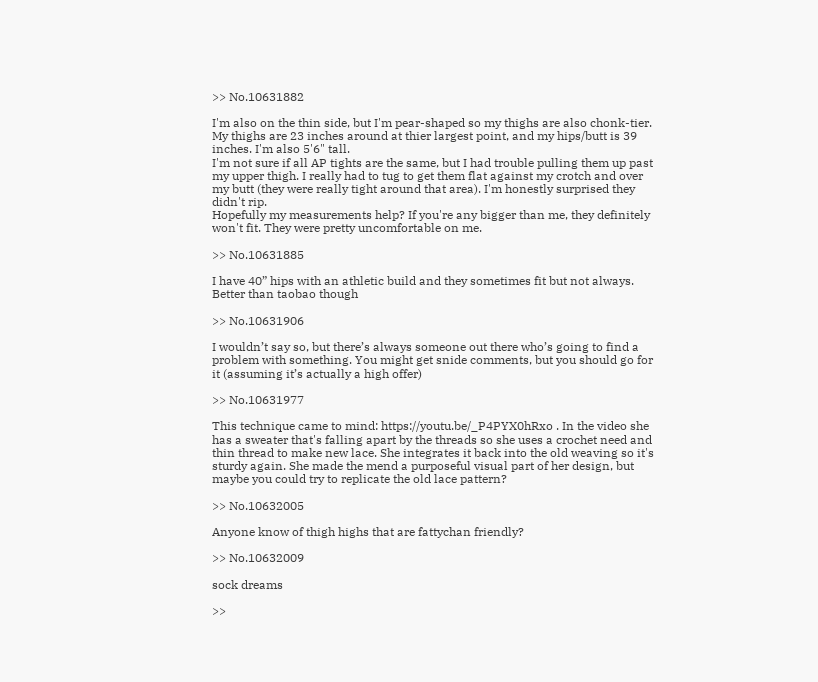>> No.10631882

I'm also on the thin side, but I'm pear-shaped so my thighs are also chonk-tier.
My thighs are 23 inches around at thier largest point, and my hips/butt is 39 inches. I'm also 5'6" tall.
I'm not sure if all AP tights are the same, but I had trouble pulling them up past my upper thigh. I really had to tug to get them flat against my crotch and over my butt (they were really tight around that area). I'm honestly surprised they didn't rip.
Hopefully my measurements help? If you're any bigger than me, they definitely won't fit. They were pretty uncomfortable on me.

>> No.10631885

I have 40” hips with an athletic build and they sometimes fit but not always. Better than taobao though

>> No.10631906

I wouldn’t say so, but there’s always someone out there who’s going to find a problem with something. You might get snide comments, but you should go for it (assuming it’s actually a high offer)

>> No.10631977

This technique came to mind: https://youtu.be/_P4PYX0hRxo . In the video she has a sweater that's falling apart by the threads so she uses a crochet need and thin thread to make new lace. She integrates it back into the old weaving so it's sturdy again. She made the mend a purposeful visual part of her design, but maybe you could try to replicate the old lace pattern?

>> No.10632005

Anyone know of thigh highs that are fattychan friendly?

>> No.10632009

sock dreams

>>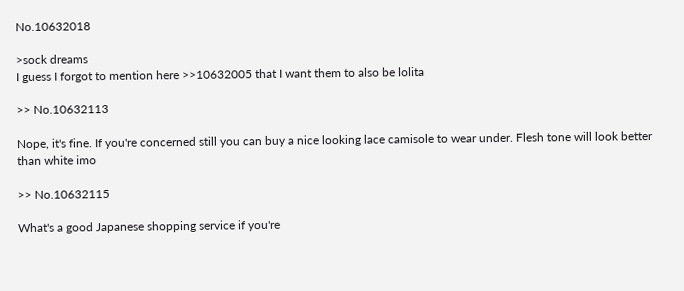No.10632018

>sock dreams
I guess I forgot to mention here >>10632005 that I want them to also be lolita

>> No.10632113

Nope, it's fine. If you're concerned still you can buy a nice looking lace camisole to wear under. Flesh tone will look better than white imo

>> No.10632115

What's a good Japanese shopping service if you're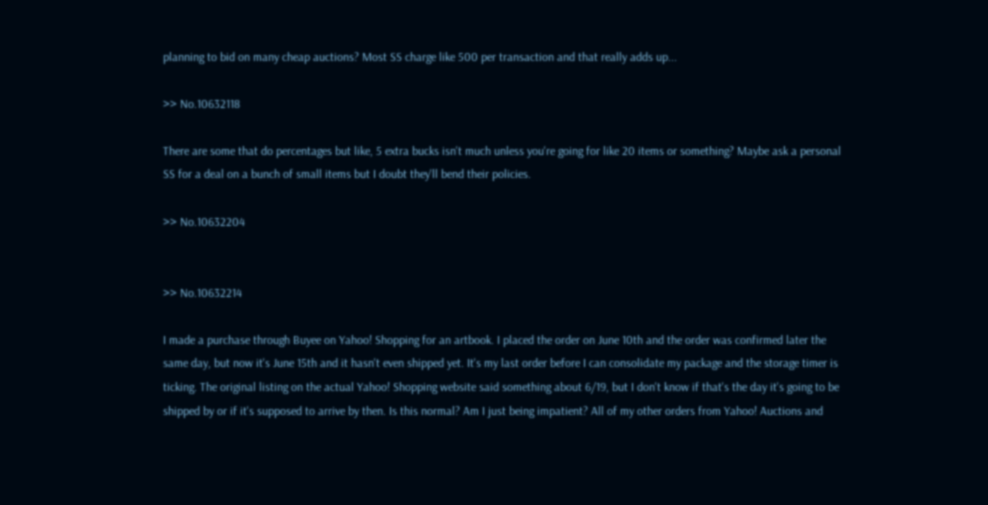planning to bid on many cheap auctions? Most SS charge like 500 per transaction and that really adds up...

>> No.10632118

There are some that do percentages but like, 5 extra bucks isn't much unless you're going for like 20 items or something? Maybe ask a personal SS for a deal on a bunch of small items but I doubt they'll bend their policies.

>> No.10632204


>> No.10632214

I made a purchase through Buyee on Yahoo! Shopping for an artbook. I placed the order on June 10th and the order was confirmed later the same day, but now it's June 15th and it hasn't even shipped yet. It's my last order before I can consolidate my package and the storage timer is ticking. The original listing on the actual Yahoo! Shopping website said something about 6/19, but I don't know if that's the day it's going to be shipped by or if it's supposed to arrive by then. Is this normal? Am I just being impatient? All of my other orders from Yahoo! Auctions and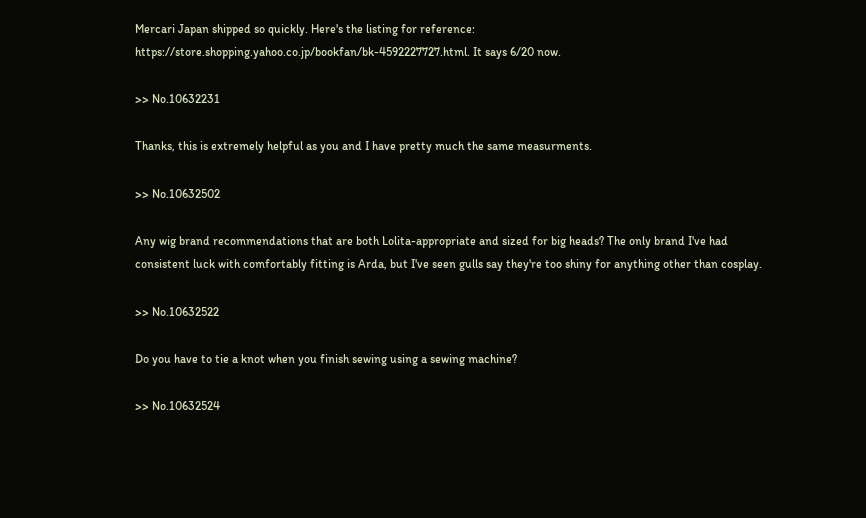Mercari Japan shipped so quickly. Here's the listing for reference: https://store.shopping.yahoo.co.jp/bookfan/bk-4592227727.html. It says 6/20 now.

>> No.10632231

Thanks, this is extremely helpful as you and I have pretty much the same measurments.

>> No.10632502

Any wig brand recommendations that are both Lolita-appropriate and sized for big heads? The only brand I've had consistent luck with comfortably fitting is Arda, but I've seen gulls say they're too shiny for anything other than cosplay.

>> No.10632522

Do you have to tie a knot when you finish sewing using a sewing machine?

>> No.10632524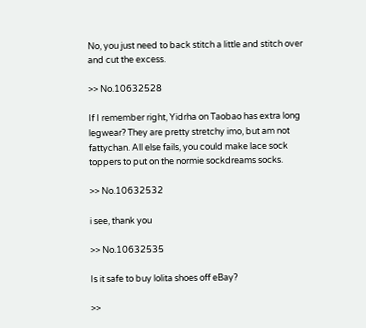No, you just need to back stitch a little and stitch over and cut the excess.

>> No.10632528

If I remember right, Yidrha on Taobao has extra long legwear? They are pretty stretchy imo, but am not fattychan. All else fails, you could make lace sock toppers to put on the normie sockdreams socks.

>> No.10632532

i see, thank you

>> No.10632535

Is it safe to buy lolita shoes off eBay?

>>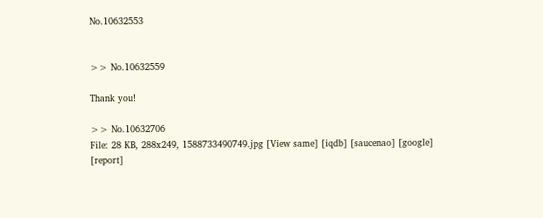No.10632553


>> No.10632559

Thank you!

>> No.10632706
File: 28 KB, 288x249, 1588733490749.jpg [View same] [iqdb] [saucenao] [google] [report]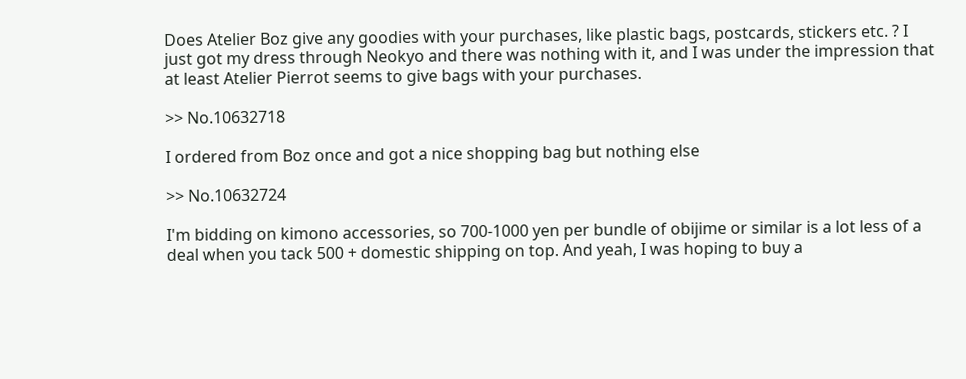Does Atelier Boz give any goodies with your purchases, like plastic bags, postcards, stickers etc. ? I just got my dress through Neokyo and there was nothing with it, and I was under the impression that at least Atelier Pierrot seems to give bags with your purchases.

>> No.10632718

I ordered from Boz once and got a nice shopping bag but nothing else

>> No.10632724

I'm bidding on kimono accessories, so 700-1000 yen per bundle of obijime or similar is a lot less of a deal when you tack 500 + domestic shipping on top. And yeah, I was hoping to buy a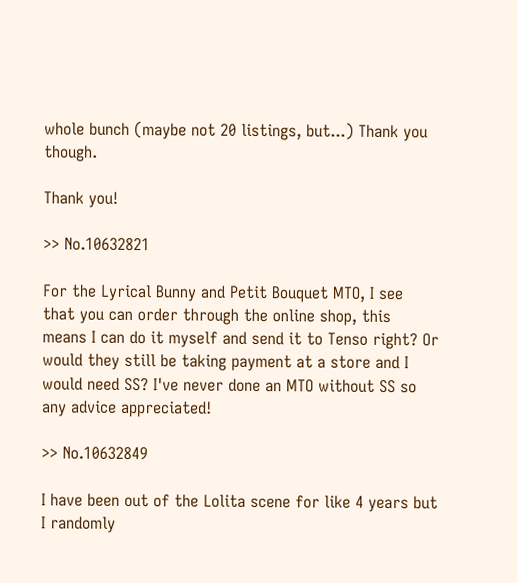whole bunch (maybe not 20 listings, but...) Thank you though.

Thank you!

>> No.10632821

For the Lyrical Bunny and Petit Bouquet MTO, I see that you can order through the online shop, this means I can do it myself and send it to Tenso right? Or would they still be taking payment at a store and I would need SS? I've never done an MTO without SS so any advice appreciated!

>> No.10632849

I have been out of the Lolita scene for like 4 years but I randomly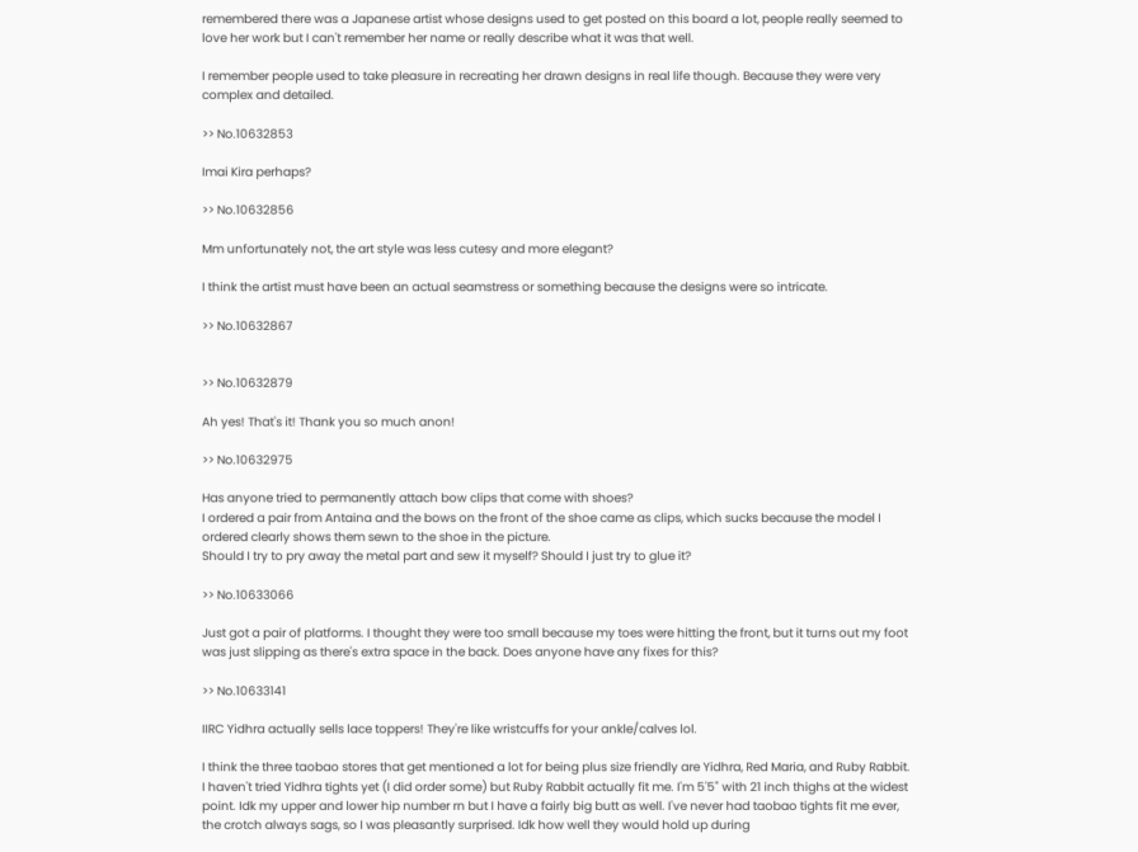remembered there was a Japanese artist whose designs used to get posted on this board a lot, people really seemed to love her work but I can't remember her name or really describe what it was that well.

I remember people used to take pleasure in recreating her drawn designs in real life though. Because they were very complex and detailed.

>> No.10632853

Imai Kira perhaps?

>> No.10632856

Mm unfortunately not, the art style was less cutesy and more elegant?

I think the artist must have been an actual seamstress or something because the designs were so intricate.

>> No.10632867


>> No.10632879

Ah yes! That's it! Thank you so much anon!

>> No.10632975

Has anyone tried to permanently attach bow clips that come with shoes?
I ordered a pair from Antaina and the bows on the front of the shoe came as clips, which sucks because the model I ordered clearly shows them sewn to the shoe in the picture.
Should I try to pry away the metal part and sew it myself? Should I just try to glue it?

>> No.10633066

Just got a pair of platforms. I thought they were too small because my toes were hitting the front, but it turns out my foot was just slipping as there's extra space in the back. Does anyone have any fixes for this?

>> No.10633141

IIRC Yidhra actually sells lace toppers! They're like wristcuffs for your ankle/calves lol.

I think the three taobao stores that get mentioned a lot for being plus size friendly are Yidhra, Red Maria, and Ruby Rabbit. I haven't tried Yidhra tights yet (I did order some) but Ruby Rabbit actually fit me. I'm 5'5" with 21 inch thighs at the widest point. Idk my upper and lower hip number rn but I have a fairly big butt as well. I've never had taobao tights fit me ever, the crotch always sags, so I was pleasantly surprised. Idk how well they would hold up during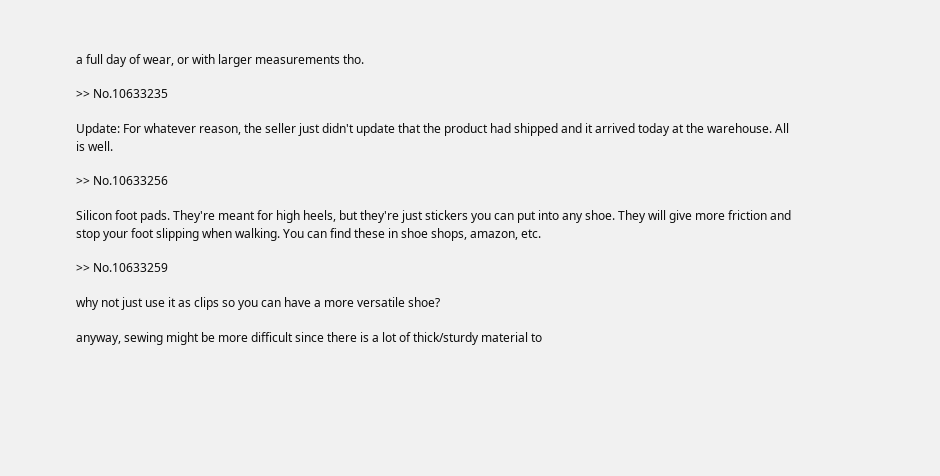a full day of wear, or with larger measurements tho.

>> No.10633235

Update: For whatever reason, the seller just didn't update that the product had shipped and it arrived today at the warehouse. All is well.

>> No.10633256

Silicon foot pads. They're meant for high heels, but they're just stickers you can put into any shoe. They will give more friction and stop your foot slipping when walking. You can find these in shoe shops, amazon, etc.

>> No.10633259

why not just use it as clips so you can have a more versatile shoe?

anyway, sewing might be more difficult since there is a lot of thick/sturdy material to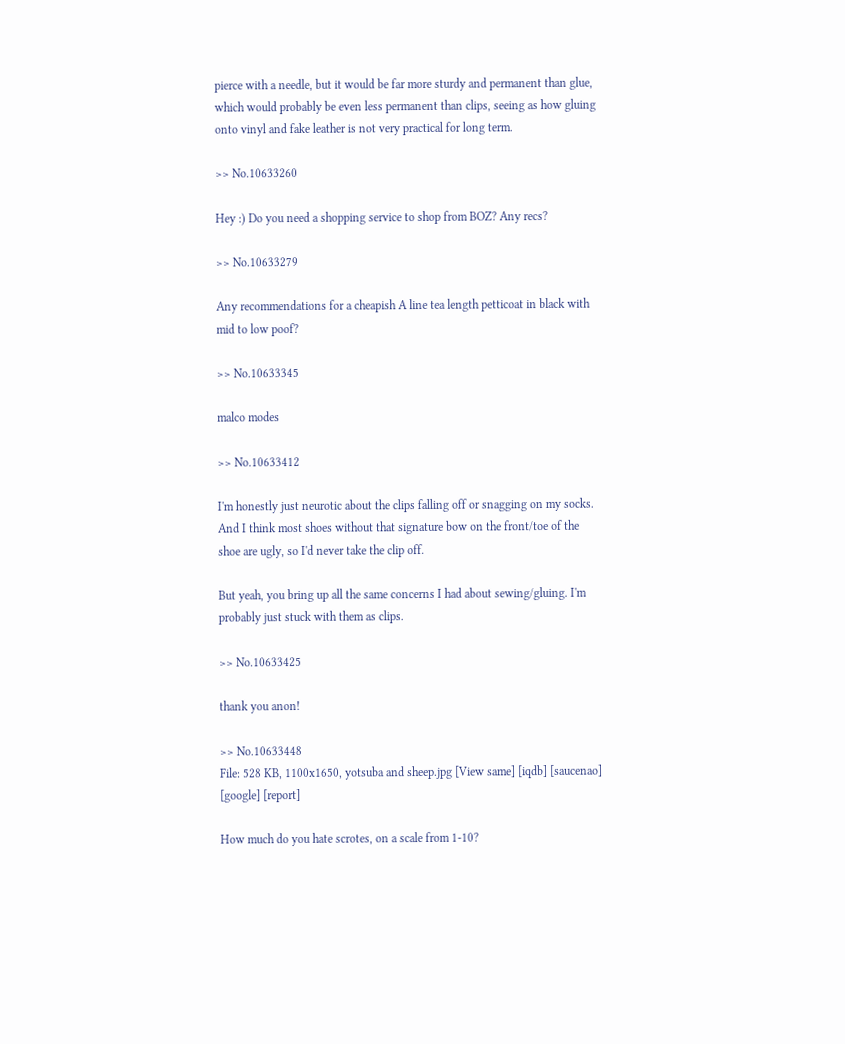pierce with a needle, but it would be far more sturdy and permanent than glue, which would probably be even less permanent than clips, seeing as how gluing onto vinyl and fake leather is not very practical for long term.

>> No.10633260

Hey :) Do you need a shopping service to shop from BOZ? Any recs?

>> No.10633279

Any recommendations for a cheapish A line tea length petticoat in black with mid to low poof?

>> No.10633345

malco modes

>> No.10633412

I'm honestly just neurotic about the clips falling off or snagging on my socks. And I think most shoes without that signature bow on the front/toe of the shoe are ugly, so I'd never take the clip off.

But yeah, you bring up all the same concerns I had about sewing/gluing. I'm probably just stuck with them as clips.

>> No.10633425

thank you anon!

>> No.10633448
File: 528 KB, 1100x1650, yotsuba and sheep.jpg [View same] [iqdb] [saucenao] [google] [report]

How much do you hate scrotes, on a scale from 1-10?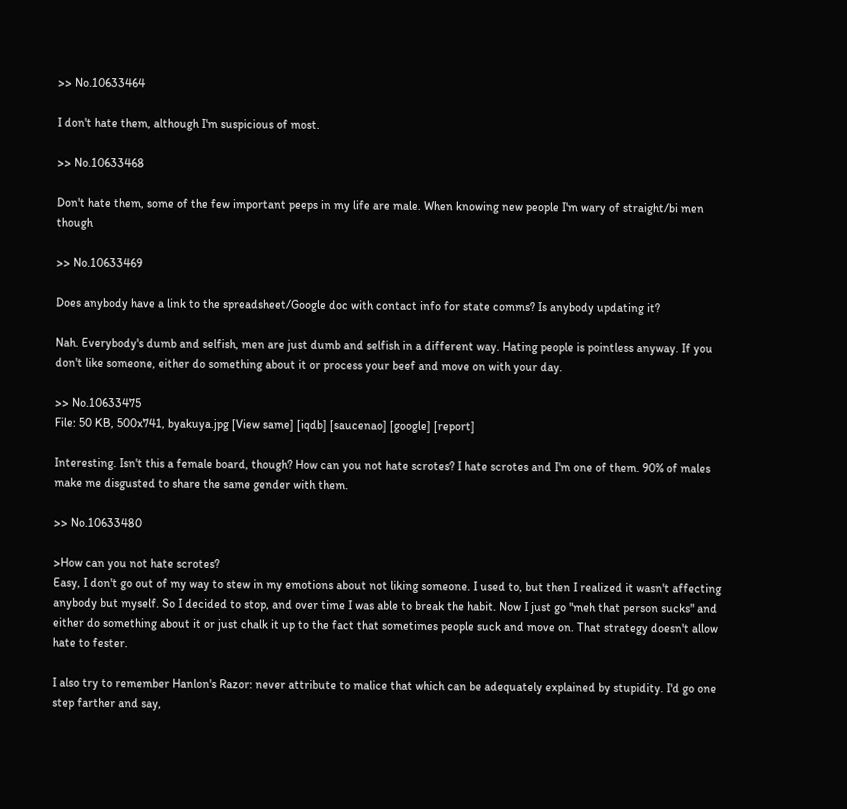>> No.10633464

I don't hate them, although I'm suspicious of most.

>> No.10633468

Don't hate them, some of the few important peeps in my life are male. When knowing new people I'm wary of straight/bi men though

>> No.10633469

Does anybody have a link to the spreadsheet/Google doc with contact info for state comms? Is anybody updating it?

Nah. Everybody's dumb and selfish, men are just dumb and selfish in a different way. Hating people is pointless anyway. If you don't like someone, either do something about it or process your beef and move on with your day.

>> No.10633475
File: 50 KB, 500x741, byakuya.jpg [View same] [iqdb] [saucenao] [google] [report]

Interesting. Isn't this a female board, though? How can you not hate scrotes? I hate scrotes and I'm one of them. 90% of males make me disgusted to share the same gender with them.

>> No.10633480

>How can you not hate scrotes?
Easy, I don't go out of my way to stew in my emotions about not liking someone. I used to, but then I realized it wasn't affecting anybody but myself. So I decided to stop, and over time I was able to break the habit. Now I just go "meh that person sucks" and either do something about it or just chalk it up to the fact that sometimes people suck and move on. That strategy doesn't allow hate to fester.

I also try to remember Hanlon's Razor: never attribute to malice that which can be adequately explained by stupidity. I'd go one step farther and say,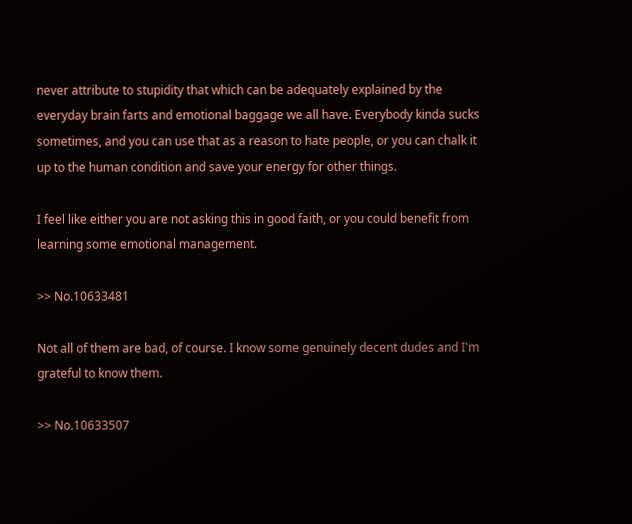never attribute to stupidity that which can be adequately explained by the everyday brain farts and emotional baggage we all have. Everybody kinda sucks sometimes, and you can use that as a reason to hate people, or you can chalk it up to the human condition and save your energy for other things.

I feel like either you are not asking this in good faith, or you could benefit from learning some emotional management.

>> No.10633481

Not all of them are bad, of course. I know some genuinely decent dudes and I'm grateful to know them.

>> No.10633507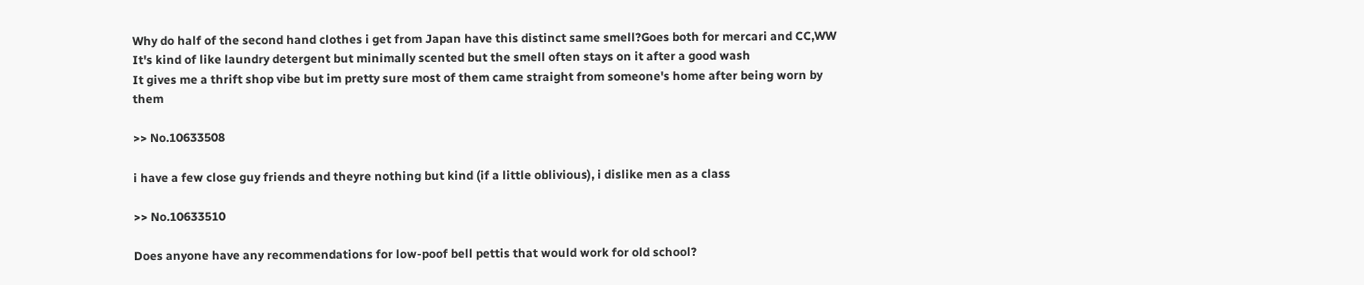Why do half of the second hand clothes i get from Japan have this distinct same smell?Goes both for mercari and CC,WW
It's kind of like laundry detergent but minimally scented but the smell often stays on it after a good wash
It gives me a thrift shop vibe but im pretty sure most of them came straight from someone's home after being worn by them

>> No.10633508

i have a few close guy friends and theyre nothing but kind (if a little oblivious), i dislike men as a class

>> No.10633510

Does anyone have any recommendations for low-poof bell pettis that would work for old school?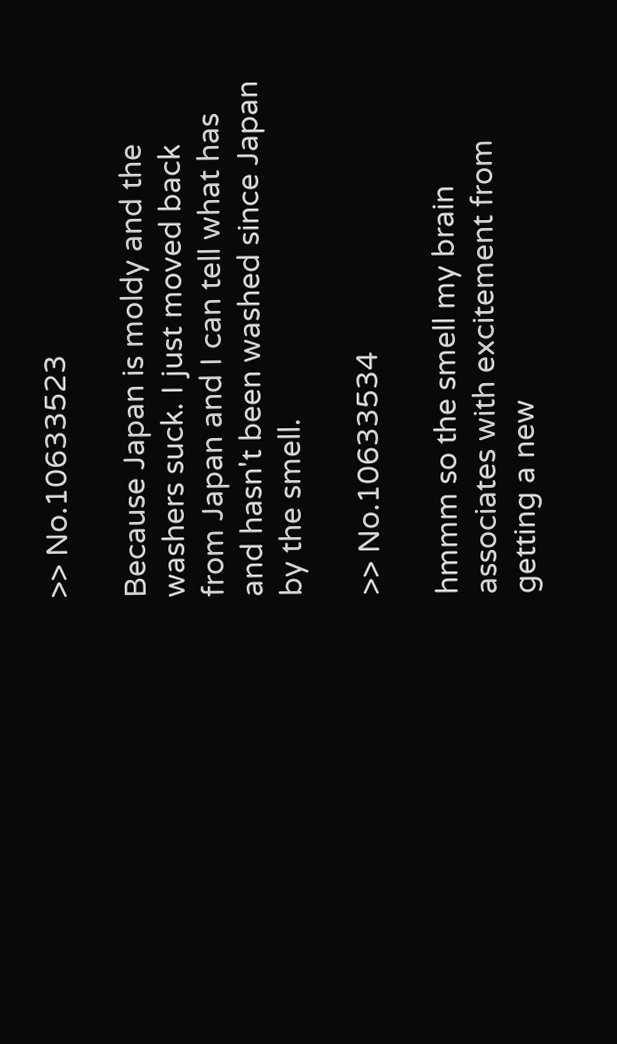>> No.10633523

Because Japan is moldy and the washers suck. I just moved back from Japan and I can tell what has and hasn't been washed since Japan by the smell.

>> No.10633534

hmmm so the smell my brain associates with excitement from getting a new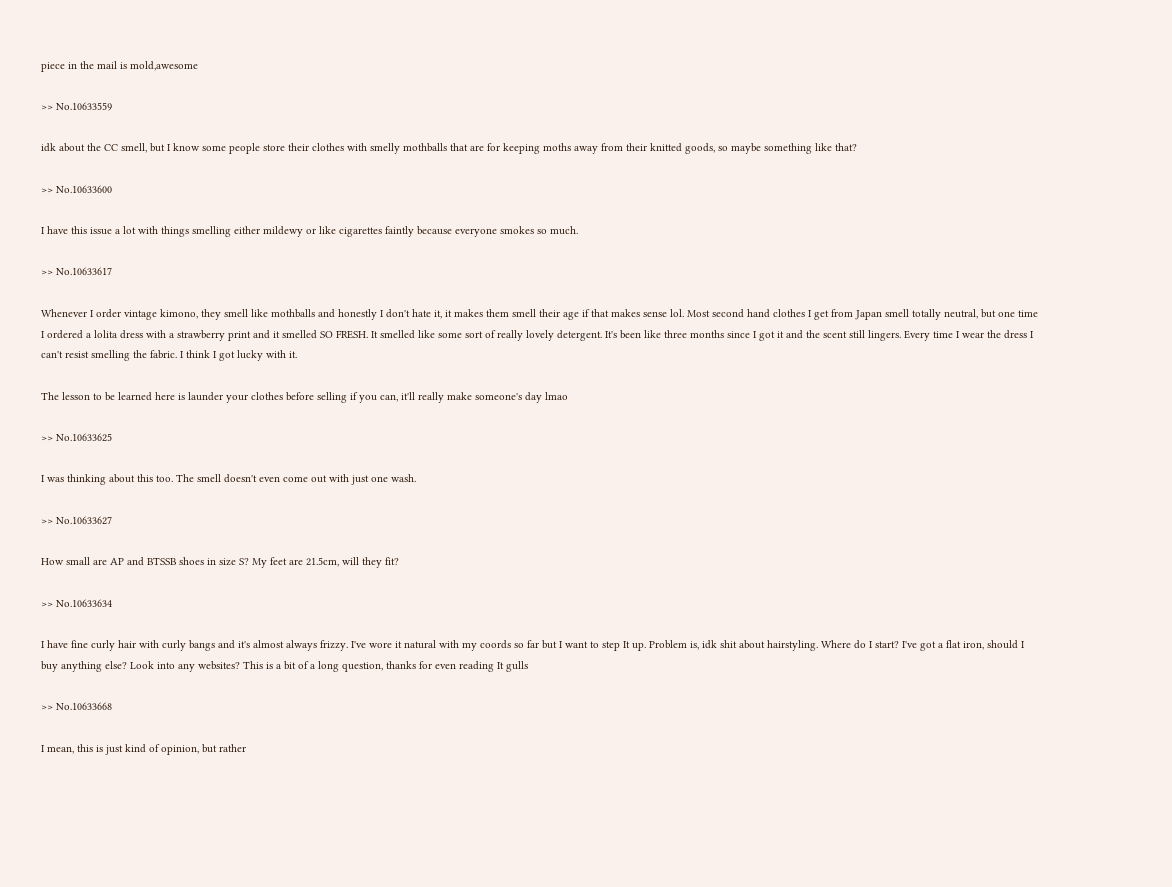piece in the mail is mold,awesome

>> No.10633559

idk about the CC smell, but I know some people store their clothes with smelly mothballs that are for keeping moths away from their knitted goods, so maybe something like that?

>> No.10633600

I have this issue a lot with things smelling either mildewy or like cigarettes faintly because everyone smokes so much.

>> No.10633617

Whenever I order vintage kimono, they smell like mothballs and honestly I don't hate it, it makes them smell their age if that makes sense lol. Most second hand clothes I get from Japan smell totally neutral, but one time I ordered a lolita dress with a strawberry print and it smelled SO FRESH. It smelled like some sort of really lovely detergent. It's been like three months since I got it and the scent still lingers. Every time I wear the dress I can't resist smelling the fabric. I think I got lucky with it.

The lesson to be learned here is launder your clothes before selling if you can, it'll really make someone's day lmao

>> No.10633625

I was thinking about this too. The smell doesn't even come out with just one wash.

>> No.10633627

How small are AP and BTSSB shoes in size S? My feet are 21.5cm, will they fit?

>> No.10633634

I have fine curly hair with curly bangs and it's almost always frizzy. I've wore it natural with my coords so far but I want to step It up. Problem is, idk shit about hairstyling. Where do I start? I've got a flat iron, should I buy anything else? Look into any websites? This is a bit of a long question, thanks for even reading It gulls

>> No.10633668

I mean, this is just kind of opinion, but rather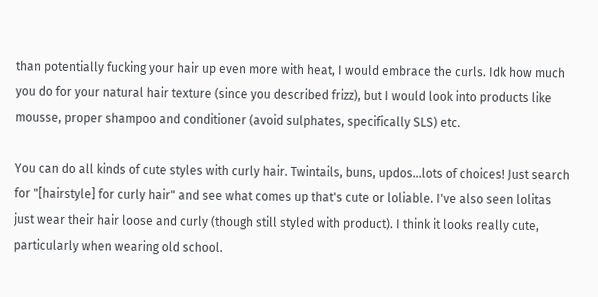than potentially fucking your hair up even more with heat, I would embrace the curls. Idk how much you do for your natural hair texture (since you described frizz), but I would look into products like mousse, proper shampoo and conditioner (avoid sulphates, specifically SLS) etc.

You can do all kinds of cute styles with curly hair. Twintails, buns, updos...lots of choices! Just search for "[hairstyle] for curly hair" and see what comes up that's cute or loliable. I've also seen lolitas just wear their hair loose and curly (though still styled with product). I think it looks really cute, particularly when wearing old school.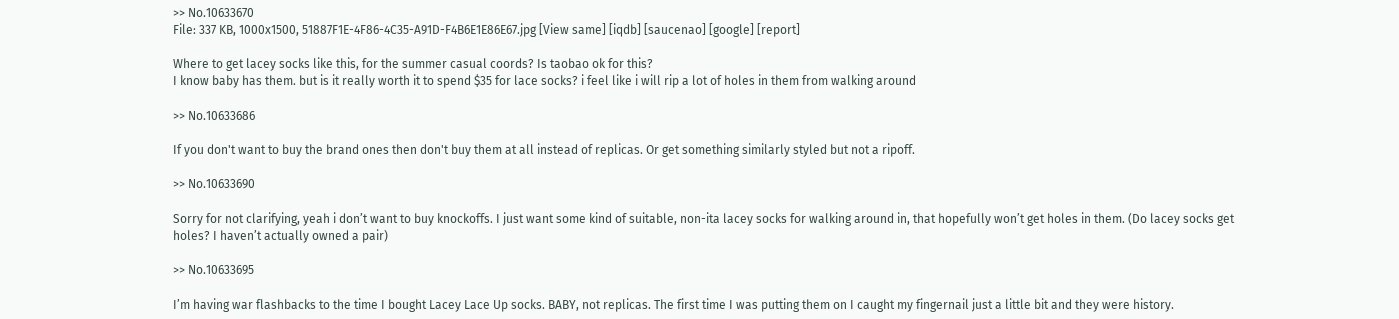>> No.10633670
File: 337 KB, 1000x1500, 51887F1E-4F86-4C35-A91D-F4B6E1E86E67.jpg [View same] [iqdb] [saucenao] [google] [report]

Where to get lacey socks like this, for the summer casual coords? Is taobao ok for this?
I know baby has them. but is it really worth it to spend $35 for lace socks? i feel like i will rip a lot of holes in them from walking around

>> No.10633686

If you don't want to buy the brand ones then don't buy them at all instead of replicas. Or get something similarly styled but not a ripoff.

>> No.10633690

Sorry for not clarifying, yeah i don’t want to buy knockoffs. I just want some kind of suitable, non-ita lacey socks for walking around in, that hopefully won’t get holes in them. (Do lacey socks get holes? I haven’t actually owned a pair)

>> No.10633695

I’m having war flashbacks to the time I bought Lacey Lace Up socks. BABY, not replicas. The first time I was putting them on I caught my fingernail just a little bit and they were history.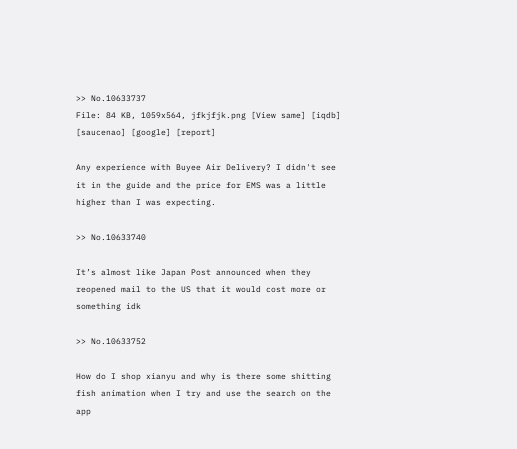>> No.10633737
File: 84 KB, 1059x564, jfkjfjk.png [View same] [iqdb] [saucenao] [google] [report]

Any experience with Buyee Air Delivery? I didn't see it in the guide and the price for EMS was a little higher than I was expecting.

>> No.10633740

It’s almost like Japan Post announced when they reopened mail to the US that it would cost more or something idk

>> No.10633752

How do I shop xianyu and why is there some shitting fish animation when I try and use the search on the app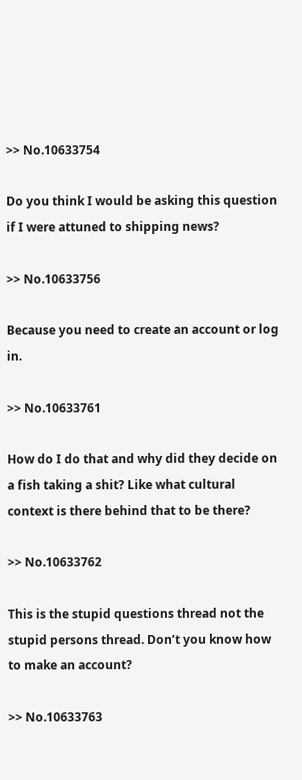>> No.10633754

Do you think I would be asking this question if I were attuned to shipping news?

>> No.10633756

Because you need to create an account or log in.

>> No.10633761

How do I do that and why did they decide on a fish taking a shit? Like what cultural context is there behind that to be there?

>> No.10633762

This is the stupid questions thread not the stupid persons thread. Don’t you know how to make an account?

>> No.10633763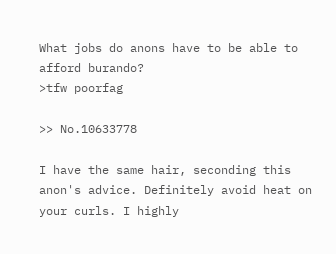What jobs do anons have to be able to afford burando?
>tfw poorfag

>> No.10633778

I have the same hair, seconding this anon's advice. Definitely avoid heat on your curls. I highly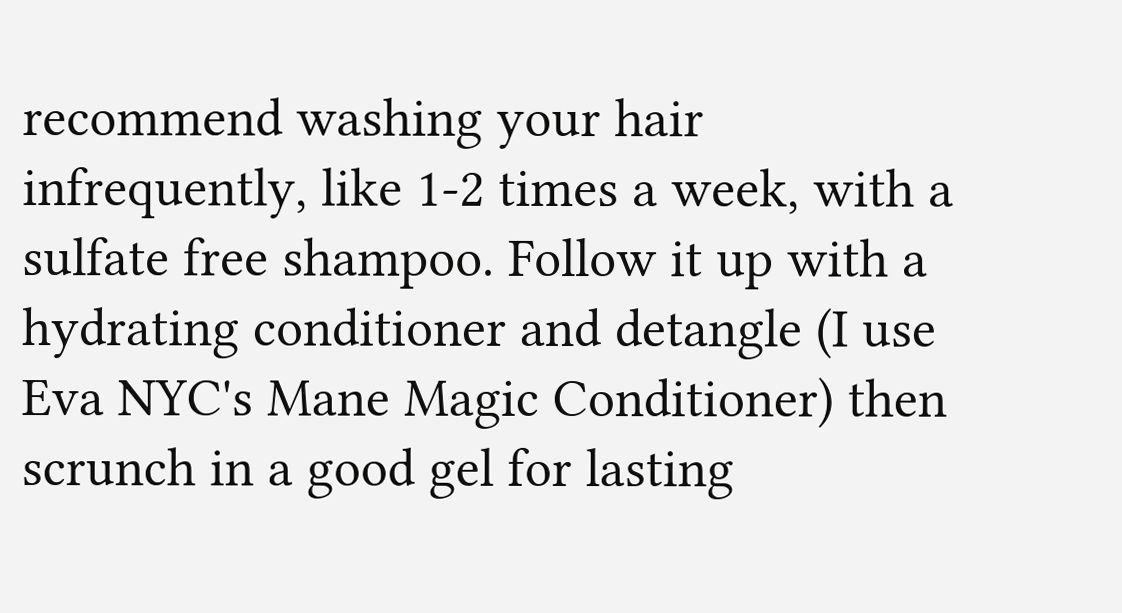recommend washing your hair infrequently, like 1-2 times a week, with a sulfate free shampoo. Follow it up with a hydrating conditioner and detangle (I use Eva NYC's Mane Magic Conditioner) then scrunch in a good gel for lasting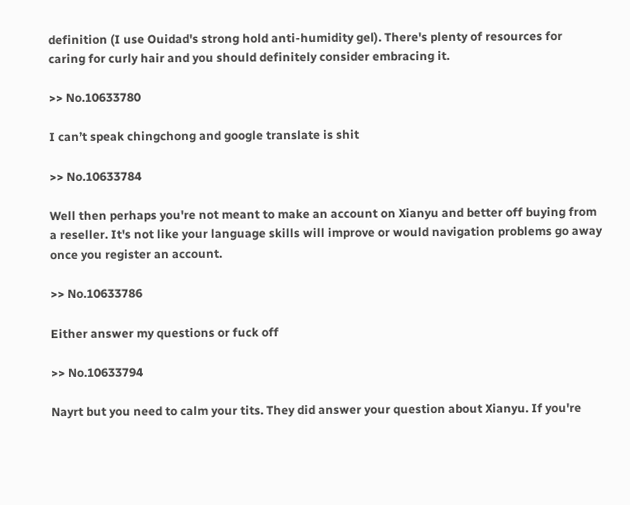definition (I use Ouidad's strong hold anti-humidity gel). There's plenty of resources for caring for curly hair and you should definitely consider embracing it.

>> No.10633780

I can’t speak chingchong and google translate is shit

>> No.10633784

Well then perhaps you're not meant to make an account on Xianyu and better off buying from a reseller. It's not like your language skills will improve or would navigation problems go away once you register an account.

>> No.10633786

Either answer my questions or fuck off

>> No.10633794

Nayrt but you need to calm your tits. They did answer your question about Xianyu. If you're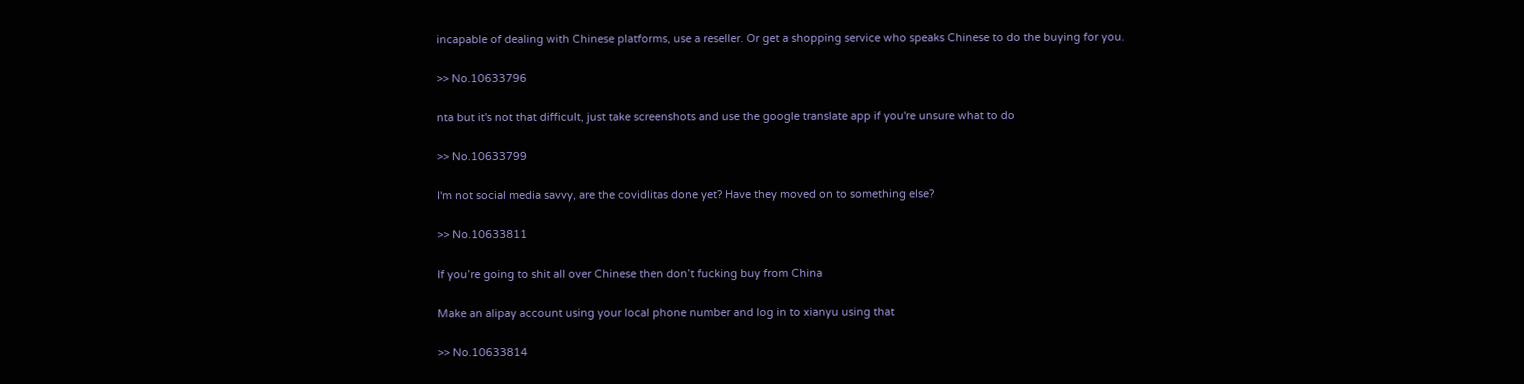incapable of dealing with Chinese platforms, use a reseller. Or get a shopping service who speaks Chinese to do the buying for you.

>> No.10633796

nta but it's not that difficult, just take screenshots and use the google translate app if you're unsure what to do

>> No.10633799

I'm not social media savvy, are the covidlitas done yet? Have they moved on to something else?

>> No.10633811

If you’re going to shit all over Chinese then don’t fucking buy from China

Make an alipay account using your local phone number and log in to xianyu using that

>> No.10633814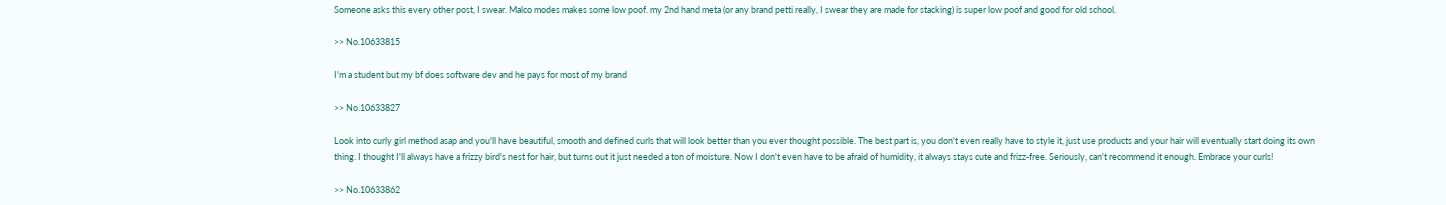Someone asks this every other post, I swear. Malco modes makes some low poof. my 2nd hand meta (or any brand petti really, I swear they are made for stacking) is super low poof and good for old school.

>> No.10633815

I'm a student but my bf does software dev and he pays for most of my brand

>> No.10633827

Look into curly girl method asap and you'll have beautiful, smooth and defined curls that will look better than you ever thought possible. The best part is, you don't even really have to style it, just use products and your hair will eventually start doing its own thing. I thought I'll always have a frizzy bird's nest for hair, but turns out it just needed a ton of moisture. Now I don't even have to be afraid of humidity, it always stays cute and frizz-free. Seriously, can't recommend it enough. Embrace your curls!

>> No.10633862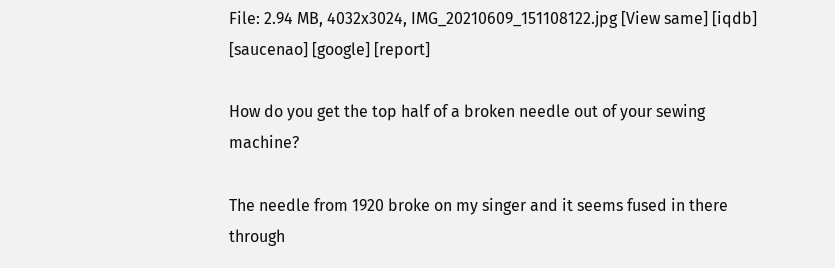File: 2.94 MB, 4032x3024, IMG_20210609_151108122.jpg [View same] [iqdb] [saucenao] [google] [report]

How do you get the top half of a broken needle out of your sewing machine?

The needle from 1920 broke on my singer and it seems fused in there through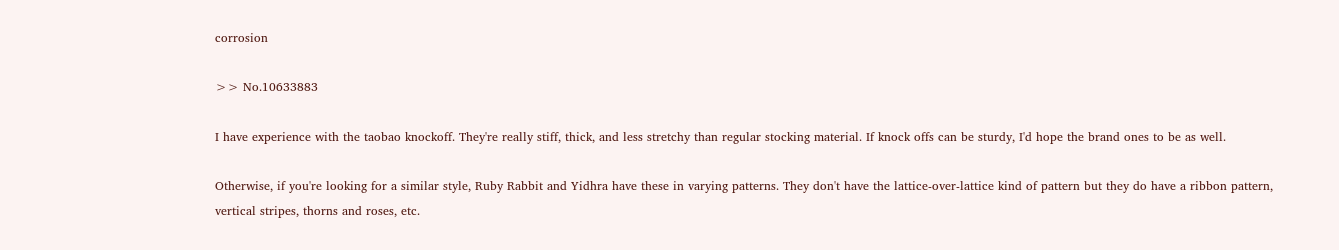corrosion

>> No.10633883

I have experience with the taobao knockoff. They're really stiff, thick, and less stretchy than regular stocking material. If knock offs can be sturdy, I'd hope the brand ones to be as well.

Otherwise, if you're looking for a similar style, Ruby Rabbit and Yidhra have these in varying patterns. They don't have the lattice-over-lattice kind of pattern but they do have a ribbon pattern, vertical stripes, thorns and roses, etc.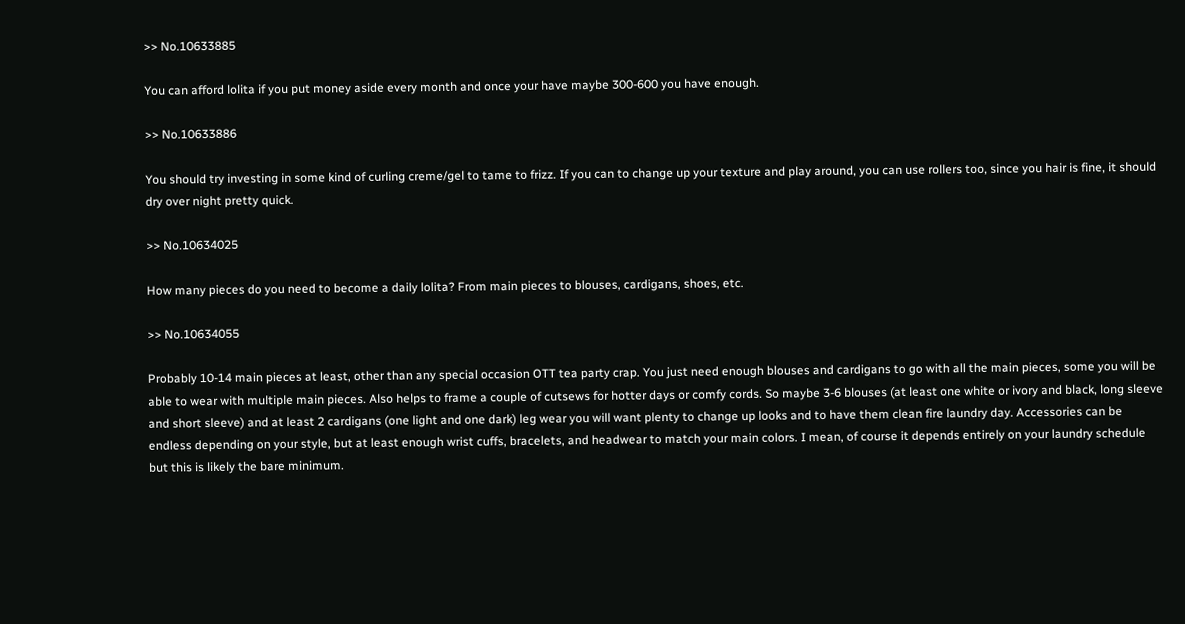>> No.10633885

You can afford lolita if you put money aside every month and once your have maybe 300-600 you have enough.

>> No.10633886

You should try investing in some kind of curling creme/gel to tame to frizz. If you can to change up your texture and play around, you can use rollers too, since you hair is fine, it should dry over night pretty quick.

>> No.10634025

How many pieces do you need to become a daily lolita? From main pieces to blouses, cardigans, shoes, etc.

>> No.10634055

Probably 10-14 main pieces at least, other than any special occasion OTT tea party crap. You just need enough blouses and cardigans to go with all the main pieces, some you will be able to wear with multiple main pieces. Also helps to frame a couple of cutsews for hotter days or comfy cords. So maybe 3-6 blouses (at least one white or ivory and black, long sleeve and short sleeve) and at least 2 cardigans (one light and one dark) leg wear you will want plenty to change up looks and to have them clean fire laundry day. Accessories can be endless depending on your style, but at least enough wrist cuffs, bracelets, and headwear to match your main colors. I mean, of course it depends entirely on your laundry schedule but this is likely the bare minimum.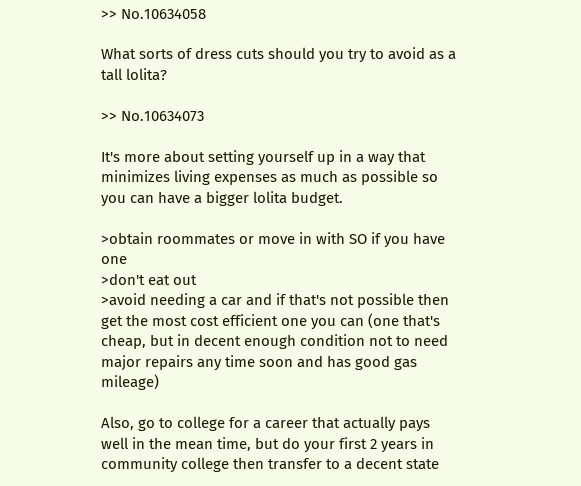>> No.10634058

What sorts of dress cuts should you try to avoid as a tall lolita?

>> No.10634073

It's more about setting yourself up in a way that minimizes living expenses as much as possible so you can have a bigger lolita budget.

>obtain roommates or move in with SO if you have one
>don't eat out
>avoid needing a car and if that's not possible then get the most cost efficient one you can (one that's cheap, but in decent enough condition not to need major repairs any time soon and has good gas mileage)

Also, go to college for a career that actually pays well in the mean time, but do your first 2 years in community college then transfer to a decent state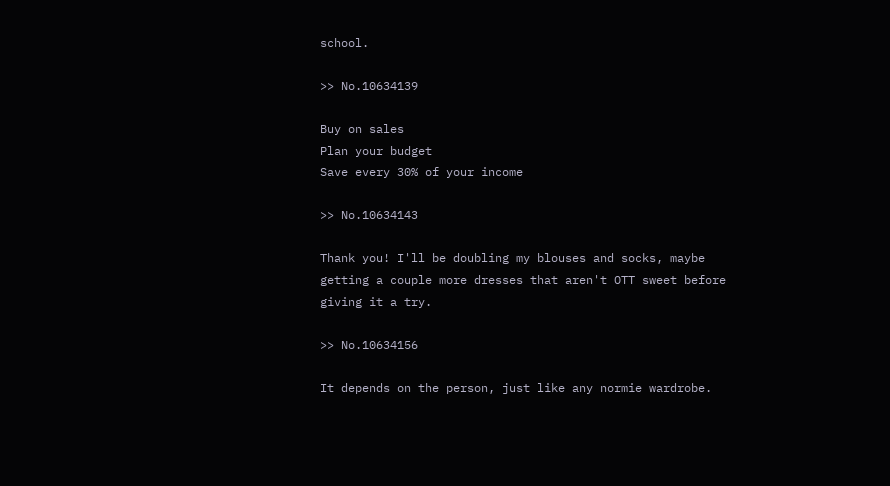school.

>> No.10634139

Buy on sales
Plan your budget
Save every 30% of your income

>> No.10634143

Thank you! I'll be doubling my blouses and socks, maybe getting a couple more dresses that aren't OTT sweet before giving it a try.

>> No.10634156

It depends on the person, just like any normie wardrobe.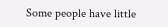Some people have little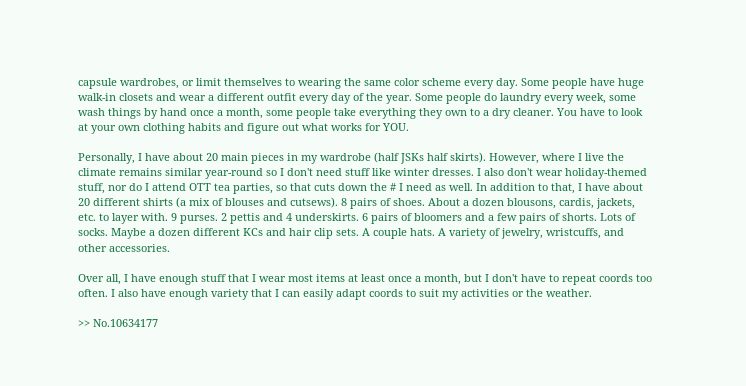capsule wardrobes, or limit themselves to wearing the same color scheme every day. Some people have huge walk-in closets and wear a different outfit every day of the year. Some people do laundry every week, some wash things by hand once a month, some people take everything they own to a dry cleaner. You have to look at your own clothing habits and figure out what works for YOU.

Personally, I have about 20 main pieces in my wardrobe (half JSKs half skirts). However, where I live the climate remains similar year-round so I don't need stuff like winter dresses. I also don't wear holiday-themed stuff, nor do I attend OTT tea parties, so that cuts down the # I need as well. In addition to that, I have about 20 different shirts (a mix of blouses and cutsews). 8 pairs of shoes. About a dozen blousons, cardis, jackets, etc. to layer with. 9 purses. 2 pettis and 4 underskirts. 6 pairs of bloomers and a few pairs of shorts. Lots of socks. Maybe a dozen different KCs and hair clip sets. A couple hats. A variety of jewelry, wristcuffs, and other accessories.

Over all, I have enough stuff that I wear most items at least once a month, but I don't have to repeat coords too often. I also have enough variety that I can easily adapt coords to suit my activities or the weather.

>> No.10634177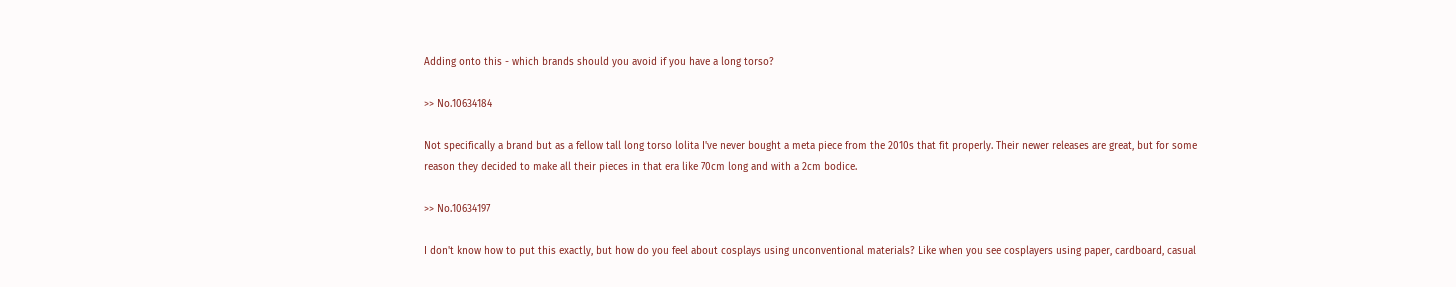Adding onto this - which brands should you avoid if you have a long torso?

>> No.10634184

Not specifically a brand but as a fellow tall long torso lolita I've never bought a meta piece from the 2010s that fit properly. Their newer releases are great, but for some reason they decided to make all their pieces in that era like 70cm long and with a 2cm bodice.

>> No.10634197

I don't know how to put this exactly, but how do you feel about cosplays using unconventional materials? Like when you see cosplayers using paper, cardboard, casual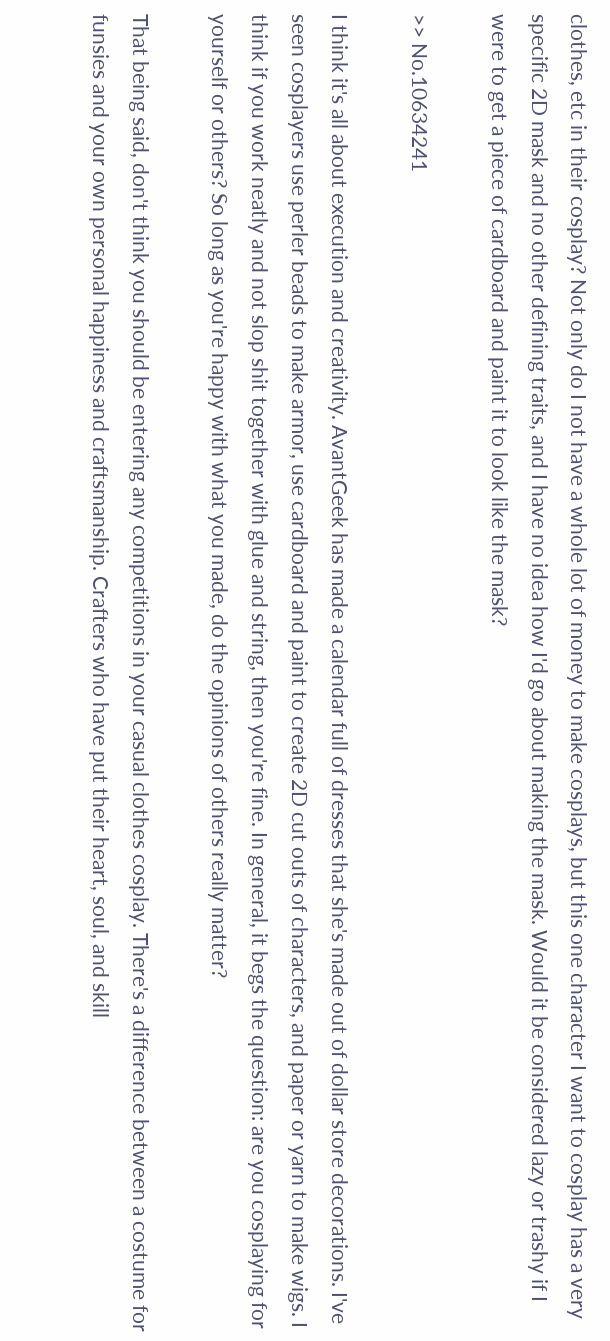clothes, etc in their cosplay? Not only do I not have a whole lot of money to make cosplays, but this one character I want to cosplay has a very specific 2D mask and no other defining traits, and I have no idea how I'd go about making the mask. Would it be considered lazy or trashy if I were to get a piece of cardboard and paint it to look like the mask?

>> No.10634241

I think it's all about execution and creativity. AvantGeek has made a calendar full of dresses that she's made out of dollar store decorations. I've seen cosplayers use perler beads to make armor, use cardboard and paint to create 2D cut outs of characters, and paper or yarn to make wigs. I think if you work neatly and not slop shit together with glue and string, then you're fine. In general, it begs the question: are you cosplaying for yourself or others? So long as you're happy with what you made, do the opinions of others really matter?

That being said, don't think you should be entering any competitions in your casual clothes cosplay. There's a difference between a costume for funsies and your own personal happiness and craftsmanship. Crafters who have put their heart, soul, and skill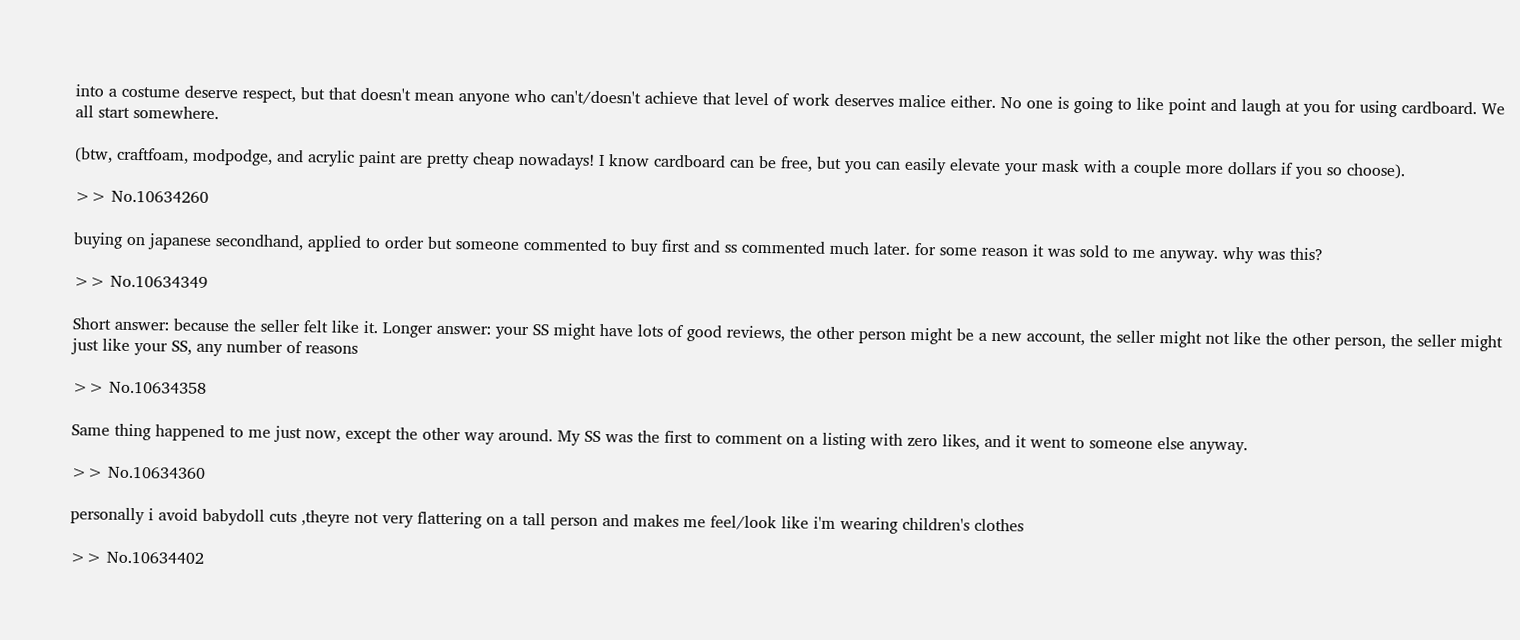into a costume deserve respect, but that doesn't mean anyone who can't/doesn't achieve that level of work deserves malice either. No one is going to like point and laugh at you for using cardboard. We all start somewhere.

(btw, craftfoam, modpodge, and acrylic paint are pretty cheap nowadays! I know cardboard can be free, but you can easily elevate your mask with a couple more dollars if you so choose).

>> No.10634260

buying on japanese secondhand, applied to order but someone commented to buy first and ss commented much later. for some reason it was sold to me anyway. why was this?

>> No.10634349

Short answer: because the seller felt like it. Longer answer: your SS might have lots of good reviews, the other person might be a new account, the seller might not like the other person, the seller might just like your SS, any number of reasons

>> No.10634358

Same thing happened to me just now, except the other way around. My SS was the first to comment on a listing with zero likes, and it went to someone else anyway.

>> No.10634360

personally i avoid babydoll cuts ,theyre not very flattering on a tall person and makes me feel/look like i'm wearing children's clothes

>> No.10634402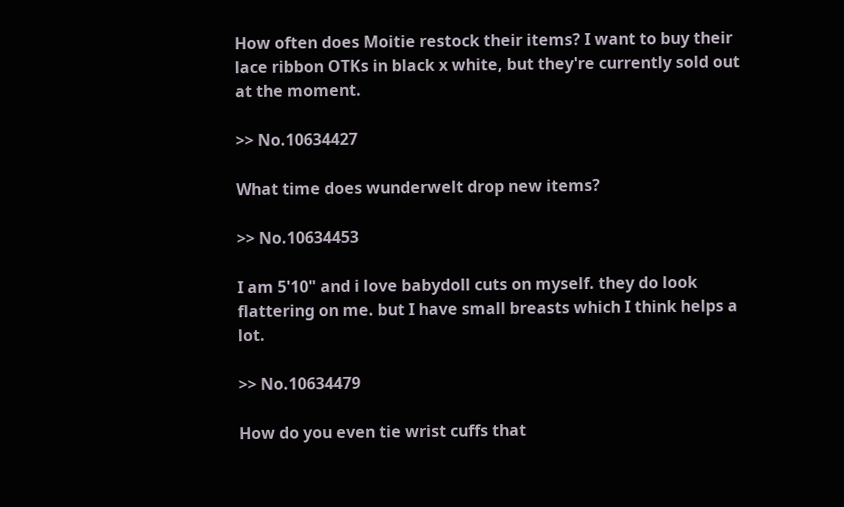How often does Moitie restock their items? I want to buy their lace ribbon OTKs in black x white, but they're currently sold out at the moment.

>> No.10634427

What time does wunderwelt drop new items?

>> No.10634453

I am 5'10" and i love babydoll cuts on myself. they do look flattering on me. but I have small breasts which I think helps a lot.

>> No.10634479

How do you even tie wrist cuffs that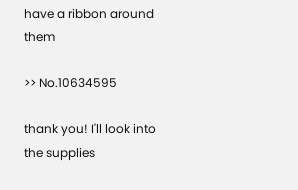have a ribbon around them

>> No.10634595

thank you! I'll look into the supplies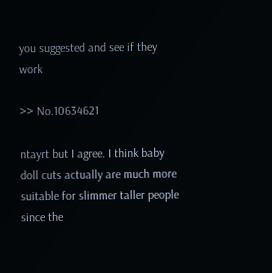you suggested and see if they work

>> No.10634621

ntayrt but I agree. I think baby doll cuts actually are much more suitable for slimmer taller people since the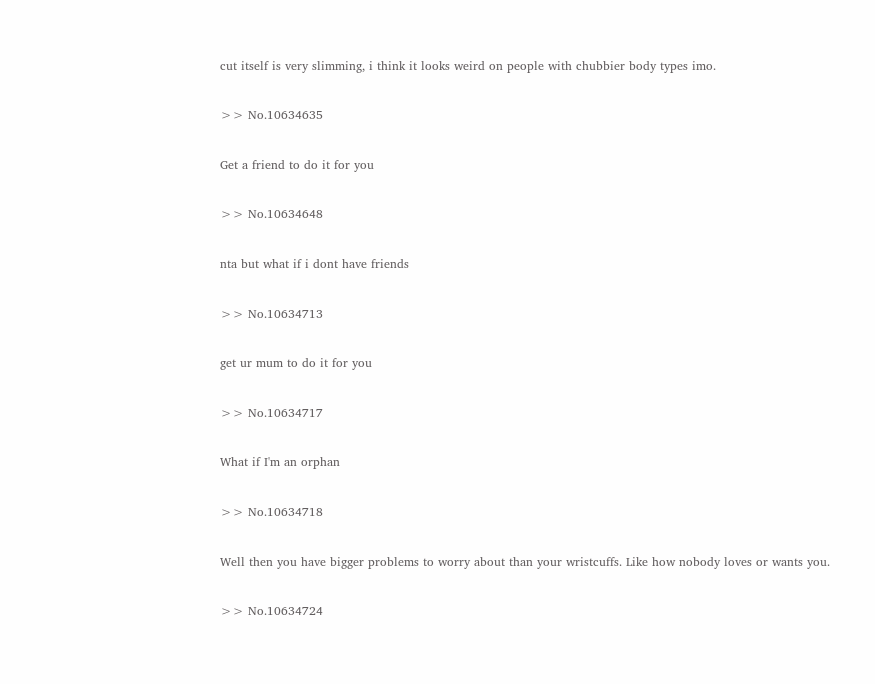cut itself is very slimming, i think it looks weird on people with chubbier body types imo.

>> No.10634635

Get a friend to do it for you

>> No.10634648

nta but what if i dont have friends

>> No.10634713

get ur mum to do it for you

>> No.10634717

What if I'm an orphan

>> No.10634718

Well then you have bigger problems to worry about than your wristcuffs. Like how nobody loves or wants you.

>> No.10634724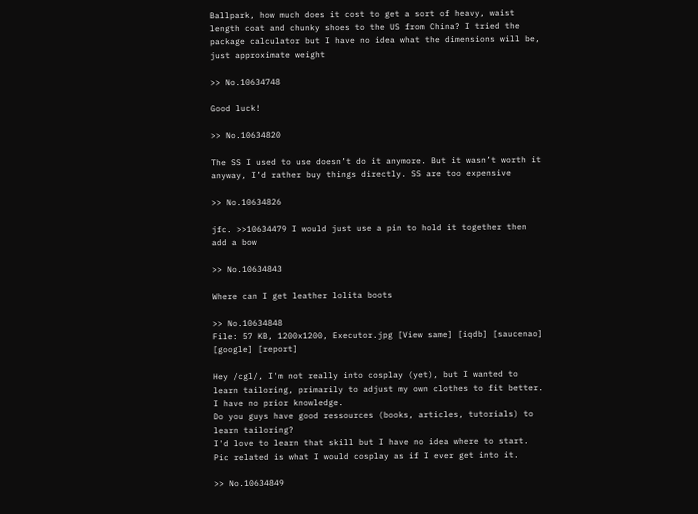Ballpark, how much does it cost to get a sort of heavy, waist length coat and chunky shoes to the US from China? I tried the package calculator but I have no idea what the dimensions will be, just approximate weight

>> No.10634748

Good luck!

>> No.10634820

The SS I used to use doesn’t do it anymore. But it wasn’t worth it anyway, I’d rather buy things directly. SS are too expensive

>> No.10634826

jfc. >>10634479 I would just use a pin to hold it together then add a bow

>> No.10634843

Where can I get leather lolita boots

>> No.10634848
File: 57 KB, 1200x1200, Executor.jpg [View same] [iqdb] [saucenao] [google] [report]

Hey /cgl/, I'm not really into cosplay (yet), but I wanted to learn tailoring, primarily to adjust my own clothes to fit better. I have no prior knowledge.
Do you guys have good ressources (books, articles, tutorials) to learn tailoring?
I'd love to learn that skill but I have no idea where to start.
Pic related is what I would cosplay as if I ever get into it.

>> No.10634849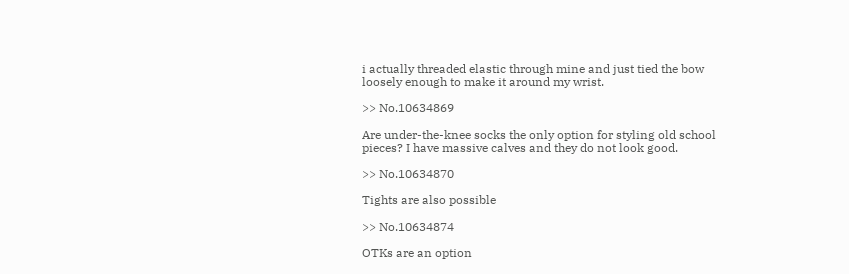i actually threaded elastic through mine and just tied the bow loosely enough to make it around my wrist.

>> No.10634869

Are under-the-knee socks the only option for styling old school pieces? I have massive calves and they do not look good.

>> No.10634870

Tights are also possible

>> No.10634874

OTKs are an option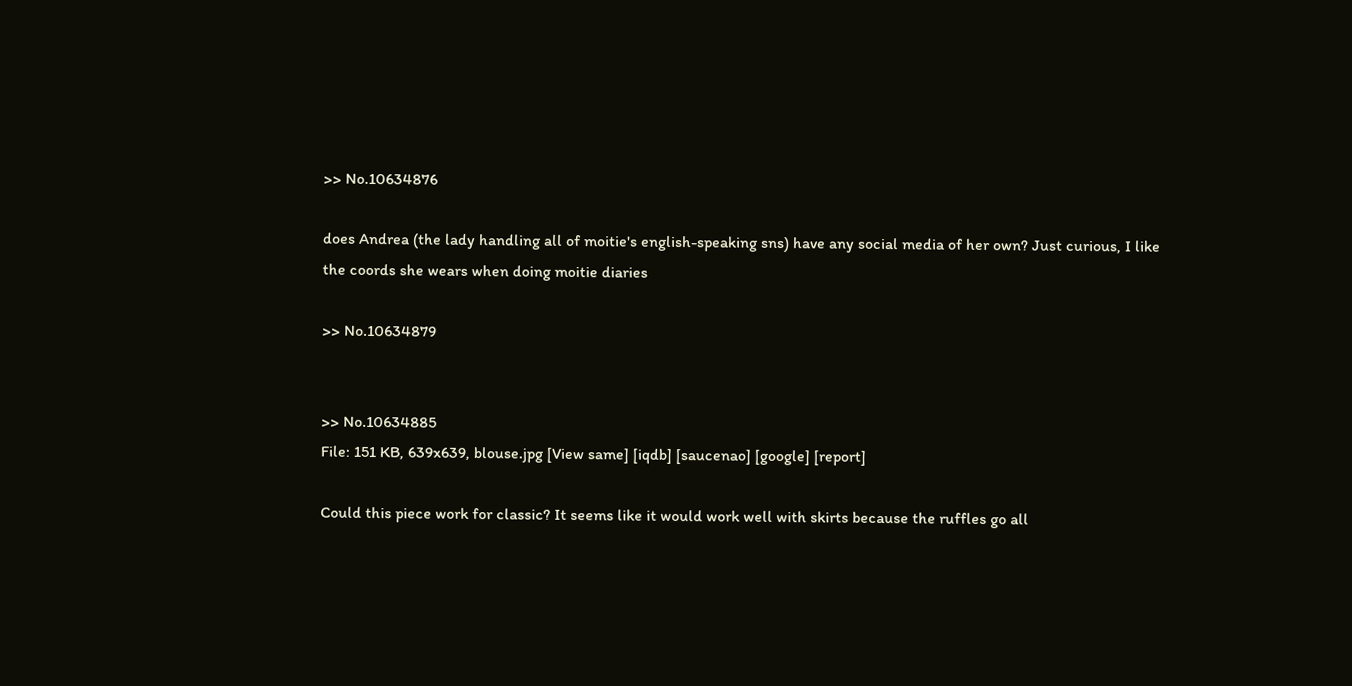>> No.10634876

does Andrea (the lady handling all of moitie's english-speaking sns) have any social media of her own? Just curious, I like the coords she wears when doing moitie diaries

>> No.10634879


>> No.10634885
File: 151 KB, 639x639, blouse.jpg [View same] [iqdb] [saucenao] [google] [report]

Could this piece work for classic? It seems like it would work well with skirts because the ruffles go all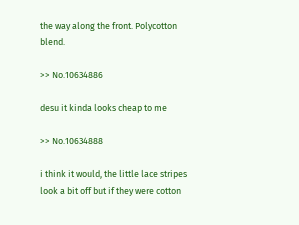the way along the front. Polycotton blend.

>> No.10634886

desu it kinda looks cheap to me

>> No.10634888

i think it would, the little lace stripes look a bit off but if they were cotton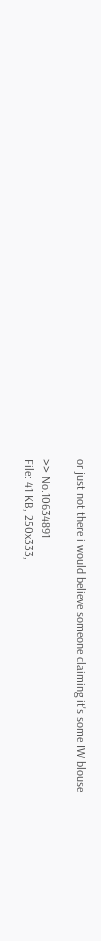or just not there i would believe someone claiming it's some IW blouse

>> No.10634891
File: 41 KB, 250x333,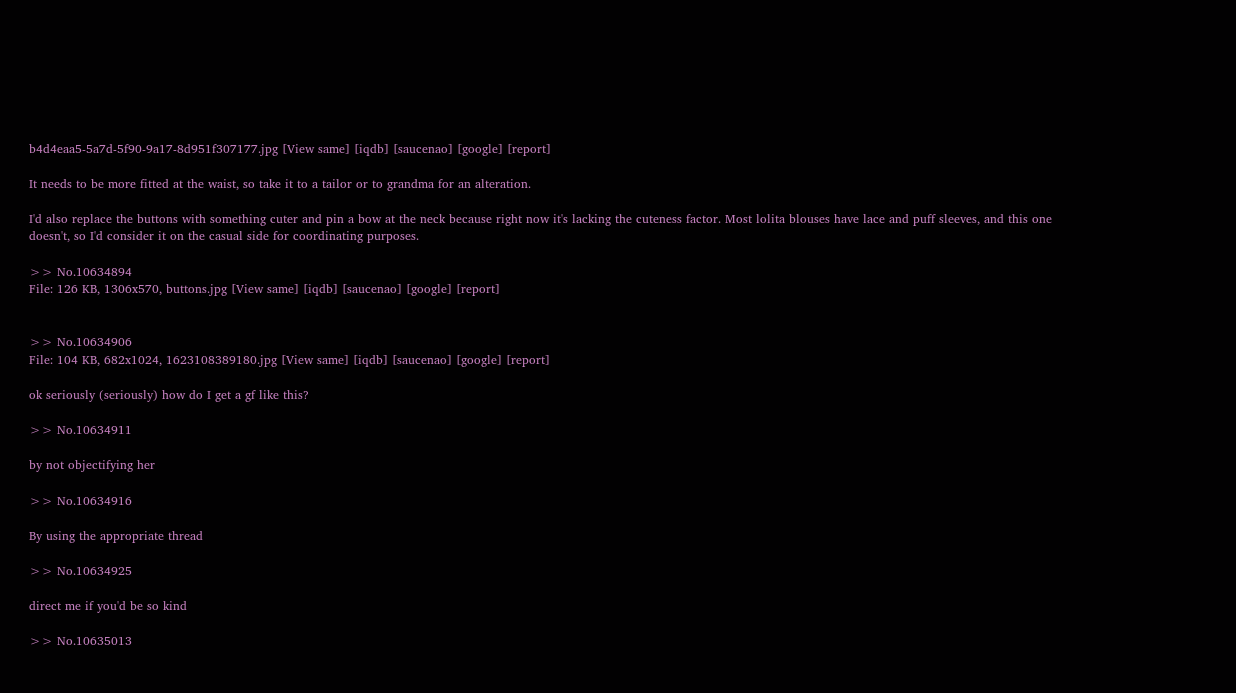b4d4eaa5-5a7d-5f90-9a17-8d951f307177.jpg [View same] [iqdb] [saucenao] [google] [report]

It needs to be more fitted at the waist, so take it to a tailor or to grandma for an alteration.

I'd also replace the buttons with something cuter and pin a bow at the neck because right now it's lacking the cuteness factor. Most lolita blouses have lace and puff sleeves, and this one doesn't, so I'd consider it on the casual side for coordinating purposes.

>> No.10634894
File: 126 KB, 1306x570, buttons.jpg [View same] [iqdb] [saucenao] [google] [report]


>> No.10634906
File: 104 KB, 682x1024, 1623108389180.jpg [View same] [iqdb] [saucenao] [google] [report]

ok seriously (seriously) how do I get a gf like this?

>> No.10634911

by not objectifying her

>> No.10634916

By using the appropriate thread

>> No.10634925

direct me if you'd be so kind

>> No.10635013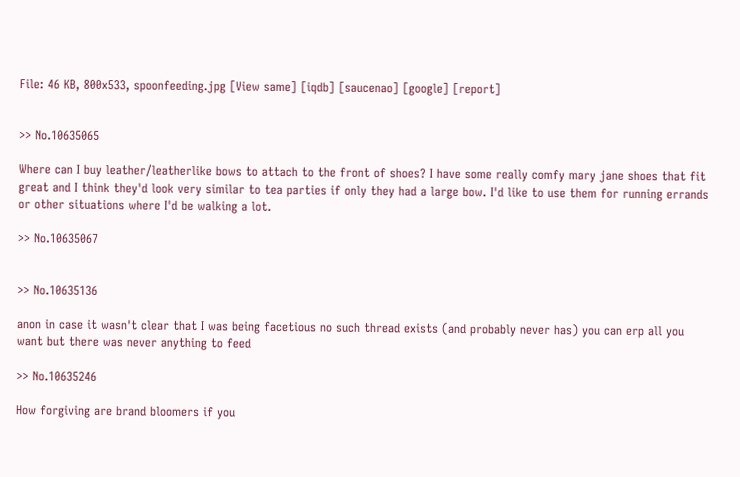File: 46 KB, 800x533, spoonfeeding.jpg [View same] [iqdb] [saucenao] [google] [report]


>> No.10635065

Where can I buy leather/leatherlike bows to attach to the front of shoes? I have some really comfy mary jane shoes that fit great and I think they'd look very similar to tea parties if only they had a large bow. I'd like to use them for running errands or other situations where I'd be walking a lot.

>> No.10635067


>> No.10635136

anon in case it wasn't clear that I was being facetious no such thread exists (and probably never has) you can erp all you want but there was never anything to feed

>> No.10635246

How forgiving are brand bloomers if you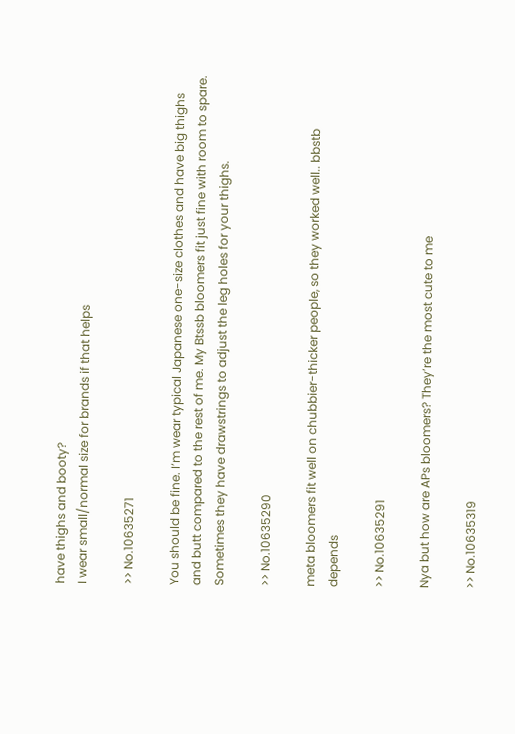have thighs and booty?
I wear small/normal size for brands if that helps

>> No.10635271

You should be fine. I’m wear typical Japanese one-size clothes and have big thighs and butt compared to the rest of me. My Btssb bloomers fit just fine with room to spare. Sometimes they have drawstrings to adjust the leg holes for your thighs.

>> No.10635290

meta bloomers fit well on chubbier-thicker people, so they worked well.. bbstb depends

>> No.10635291

Nya but how are APs bloomers? They’re the most cute to me

>> No.10635319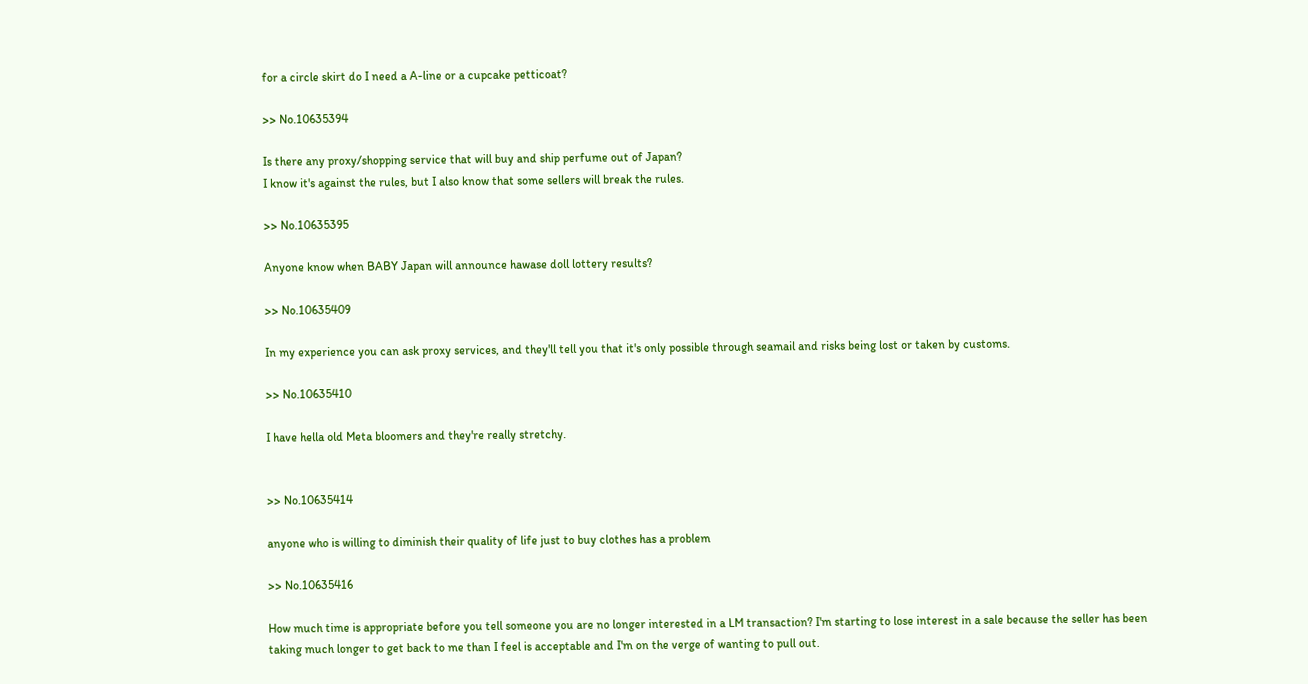for a circle skirt do I need a A-line or a cupcake petticoat?

>> No.10635394

Is there any proxy/shopping service that will buy and ship perfume out of Japan?
I know it's against the rules, but I also know that some sellers will break the rules.

>> No.10635395

Anyone know when BABY Japan will announce hawase doll lottery results?

>> No.10635409

In my experience you can ask proxy services, and they'll tell you that it's only possible through seamail and risks being lost or taken by customs.

>> No.10635410

I have hella old Meta bloomers and they're really stretchy.


>> No.10635414

anyone who is willing to diminish their quality of life just to buy clothes has a problem

>> No.10635416

How much time is appropriate before you tell someone you are no longer interested in a LM transaction? I'm starting to lose interest in a sale because the seller has been taking much longer to get back to me than I feel is acceptable and I'm on the verge of wanting to pull out.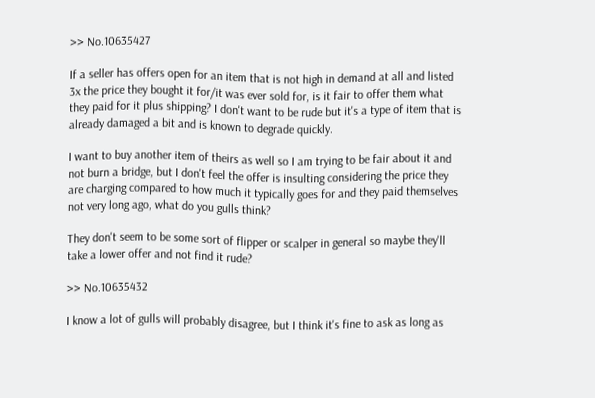>> No.10635427

If a seller has offers open for an item that is not high in demand at all and listed 3x the price they bought it for/it was ever sold for, is it fair to offer them what they paid for it plus shipping? I don't want to be rude but it's a type of item that is already damaged a bit and is known to degrade quickly.

I want to buy another item of theirs as well so I am trying to be fair about it and not burn a bridge, but I don't feel the offer is insulting considering the price they are charging compared to how much it typically goes for and they paid themselves not very long ago, what do you gulls think?

They don't seem to be some sort of flipper or scalper in general so maybe they'll take a lower offer and not find it rude?

>> No.10635432

I know a lot of gulls will probably disagree, but I think it's fine to ask as long as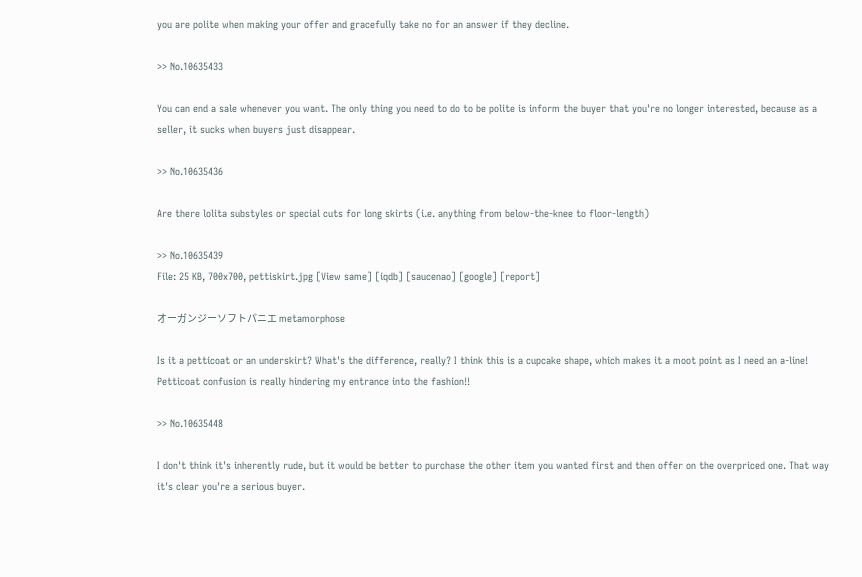you are polite when making your offer and gracefully take no for an answer if they decline.

>> No.10635433

You can end a sale whenever you want. The only thing you need to do to be polite is inform the buyer that you're no longer interested, because as a seller, it sucks when buyers just disappear.

>> No.10635436

Are there lolita substyles or special cuts for long skirts (i.e. anything from below-the-knee to floor-length)

>> No.10635439
File: 25 KB, 700x700, pettiskirt.jpg [View same] [iqdb] [saucenao] [google] [report]

オーガンジーソフトパニエ metamorphose

Is it a petticoat or an underskirt? What's the difference, really? I think this is a cupcake shape, which makes it a moot point as I need an a-line! Petticoat confusion is really hindering my entrance into the fashion!!

>> No.10635448

I don't think it's inherently rude, but it would be better to purchase the other item you wanted first and then offer on the overpriced one. That way it's clear you're a serious buyer.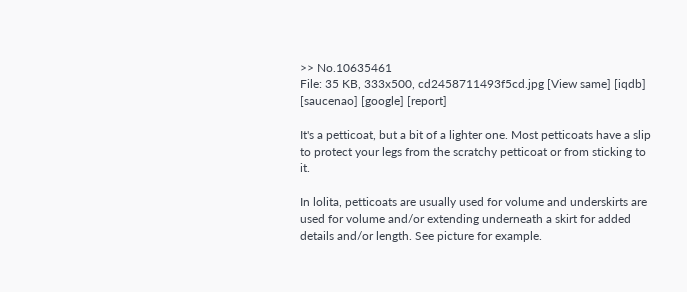>> No.10635461
File: 35 KB, 333x500, cd2458711493f5cd.jpg [View same] [iqdb] [saucenao] [google] [report]

It's a petticoat, but a bit of a lighter one. Most petticoats have a slip to protect your legs from the scratchy petticoat or from sticking to it.

In lolita, petticoats are usually used for volume and underskirts are used for volume and/or extending underneath a skirt for added details and/or length. See picture for example.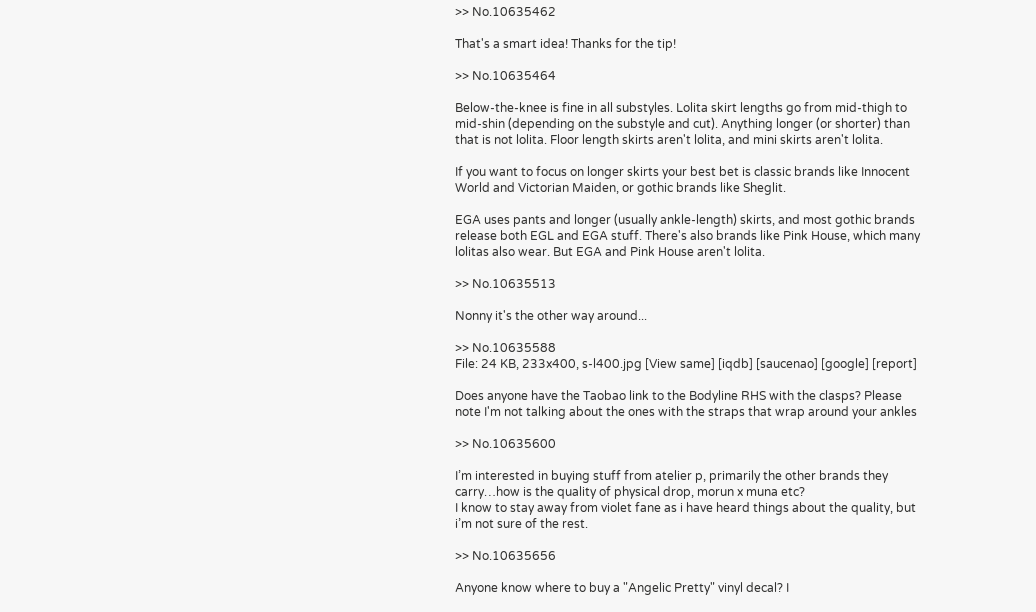>> No.10635462

That's a smart idea! Thanks for the tip!

>> No.10635464

Below-the-knee is fine in all substyles. Lolita skirt lengths go from mid-thigh to mid-shin (depending on the substyle and cut). Anything longer (or shorter) than that is not lolita. Floor length skirts aren't lolita, and mini skirts aren't lolita.

If you want to focus on longer skirts your best bet is classic brands like Innocent World and Victorian Maiden, or gothic brands like Sheglit.

EGA uses pants and longer (usually ankle-length) skirts, and most gothic brands release both EGL and EGA stuff. There's also brands like Pink House, which many lolitas also wear. But EGA and Pink House aren't lolita.

>> No.10635513

Nonny it's the other way around...

>> No.10635588
File: 24 KB, 233x400, s-l400.jpg [View same] [iqdb] [saucenao] [google] [report]

Does anyone have the Taobao link to the Bodyline RHS with the clasps? Please note I'm not talking about the ones with the straps that wrap around your ankles

>> No.10635600

I’m interested in buying stuff from atelier p, primarily the other brands they carry…how is the quality of physical drop, morun x muna etc?
I know to stay away from violet fane as i have heard things about the quality, but i’m not sure of the rest.

>> No.10635656

Anyone know where to buy a "Angelic Pretty" vinyl decal? I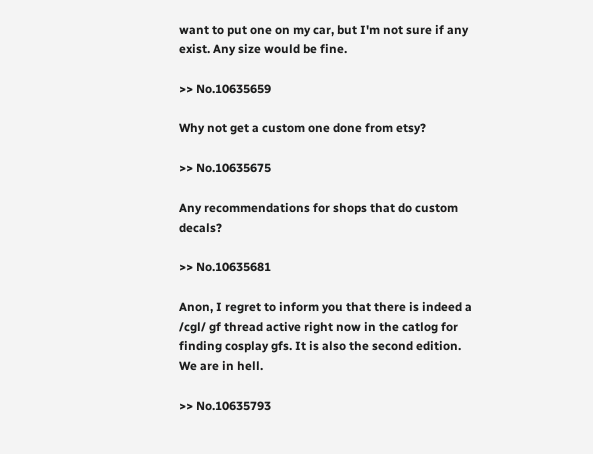want to put one on my car, but I'm not sure if any exist. Any size would be fine.

>> No.10635659

Why not get a custom one done from etsy?

>> No.10635675

Any recommendations for shops that do custom decals?

>> No.10635681

Anon, I regret to inform you that there is indeed a /cgl/ gf thread active right now in the catlog for finding cosplay gfs. It is also the second edition. We are in hell.

>> No.10635793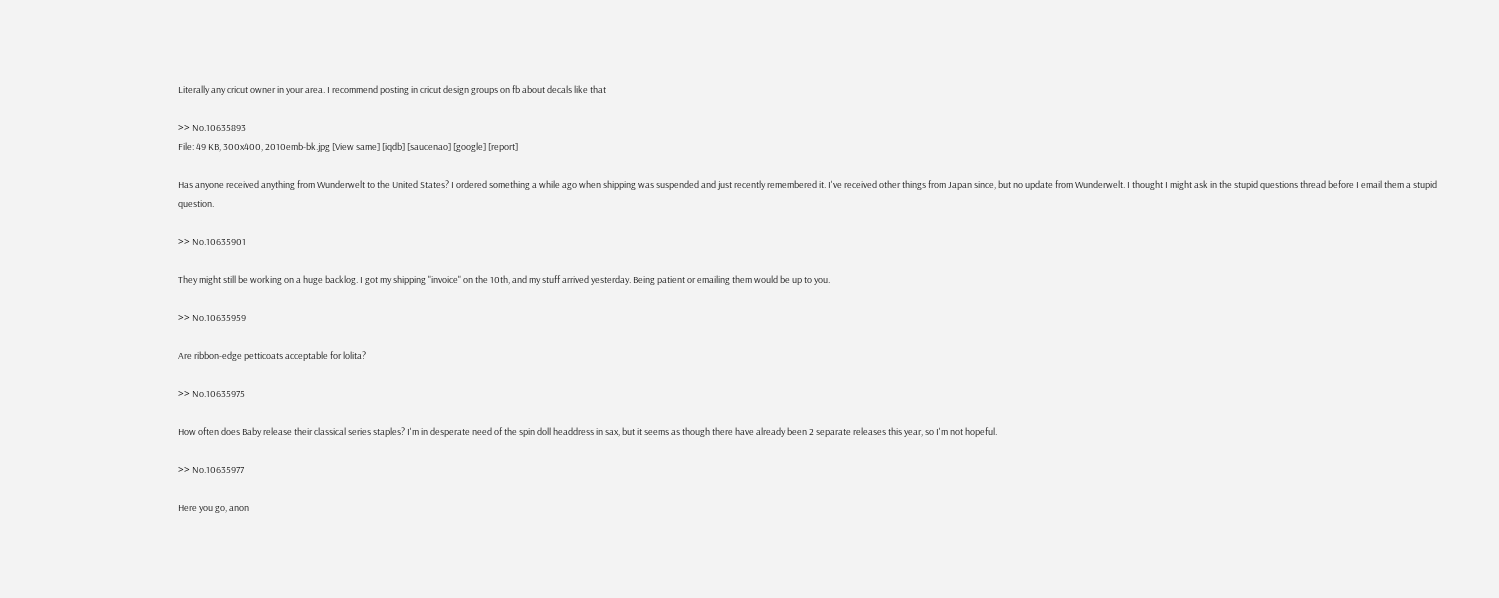Literally any cricut owner in your area. I recommend posting in cricut design groups on fb about decals like that

>> No.10635893
File: 49 KB, 300x400, 2010emb-bk.jpg [View same] [iqdb] [saucenao] [google] [report]

Has anyone received anything from Wunderwelt to the United States? I ordered something a while ago when shipping was suspended and just recently remembered it. I've received other things from Japan since, but no update from Wunderwelt. I thought I might ask in the stupid questions thread before I email them a stupid question.

>> No.10635901

They might still be working on a huge backlog. I got my shipping "invoice" on the 10th, and my stuff arrived yesterday. Being patient or emailing them would be up to you.

>> No.10635959

Are ribbon-edge petticoats acceptable for lolita?

>> No.10635975

How often does Baby release their classical series staples? I'm in desperate need of the spin doll headdress in sax, but it seems as though there have already been 2 separate releases this year, so I'm not hopeful.

>> No.10635977

Here you go, anon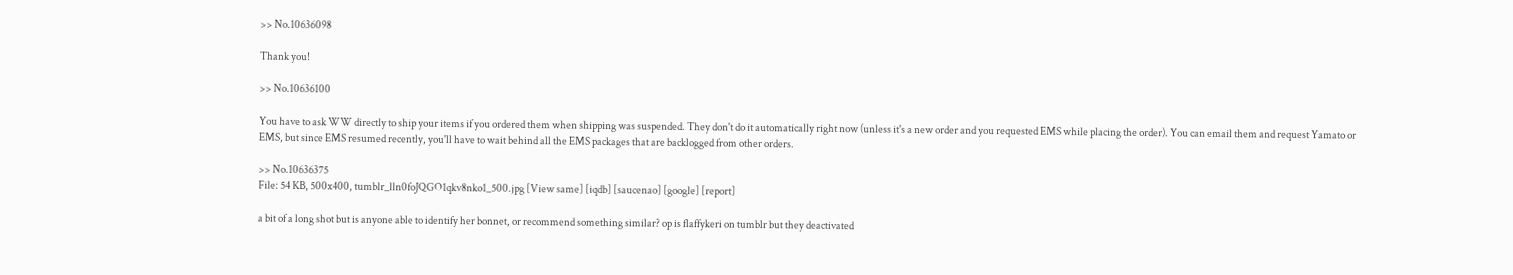>> No.10636098

Thank you!

>> No.10636100

You have to ask WW directly to ship your items if you ordered them when shipping was suspended. They don't do it automatically right now (unless it's a new order and you requested EMS while placing the order). You can email them and request Yamato or EMS, but since EMS resumed recently, you'll have to wait behind all the EMS packages that are backlogged from other orders.

>> No.10636375
File: 54 KB, 500x400, tumblr_lln0foJQGO1qkv8nko1_500.jpg [View same] [iqdb] [saucenao] [google] [report]

a bit of a long shot but is anyone able to identify her bonnet, or recommend something similar? op is flaffykeri on tumblr but they deactivated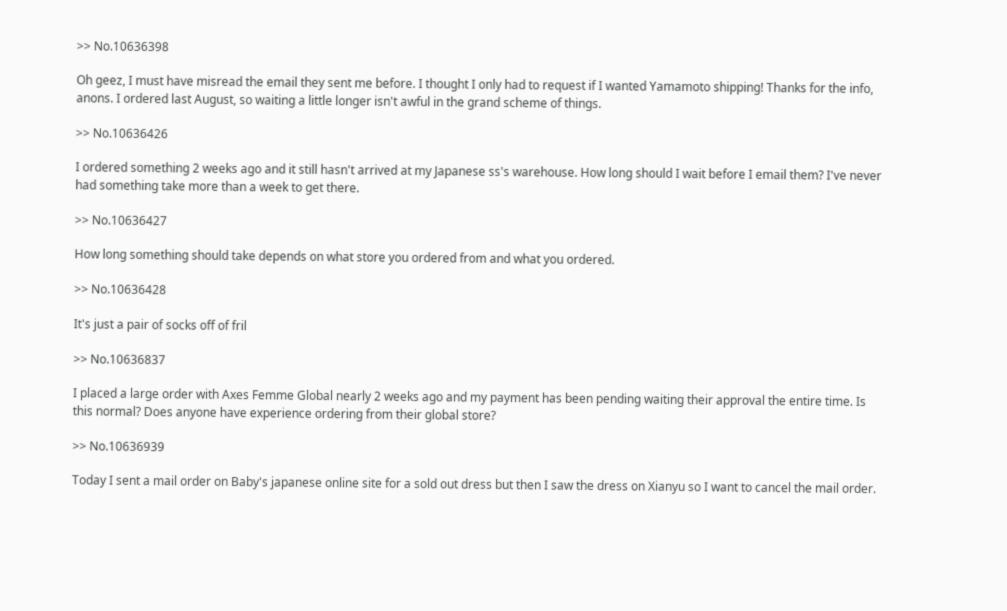>> No.10636398

Oh geez, I must have misread the email they sent me before. I thought I only had to request if I wanted Yamamoto shipping! Thanks for the info, anons. I ordered last August, so waiting a little longer isn't awful in the grand scheme of things.

>> No.10636426

I ordered something 2 weeks ago and it still hasn't arrived at my Japanese ss's warehouse. How long should I wait before I email them? I've never had something take more than a week to get there.

>> No.10636427

How long something should take depends on what store you ordered from and what you ordered.

>> No.10636428

It's just a pair of socks off of fril

>> No.10636837

I placed a large order with Axes Femme Global nearly 2 weeks ago and my payment has been pending waiting their approval the entire time. Is this normal? Does anyone have experience ordering from their global store?

>> No.10636939

Today I sent a mail order on Baby's japanese online site for a sold out dress but then I saw the dress on Xianyu so I want to cancel the mail order.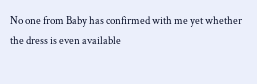No one from Baby has confirmed with me yet whether the dress is even available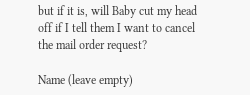but if it is, will Baby cut my head off if I tell them I want to cancel the mail order request?

Name (leave empty)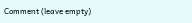Comment (leave empty)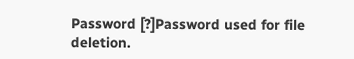Password [?]Password used for file deletion.